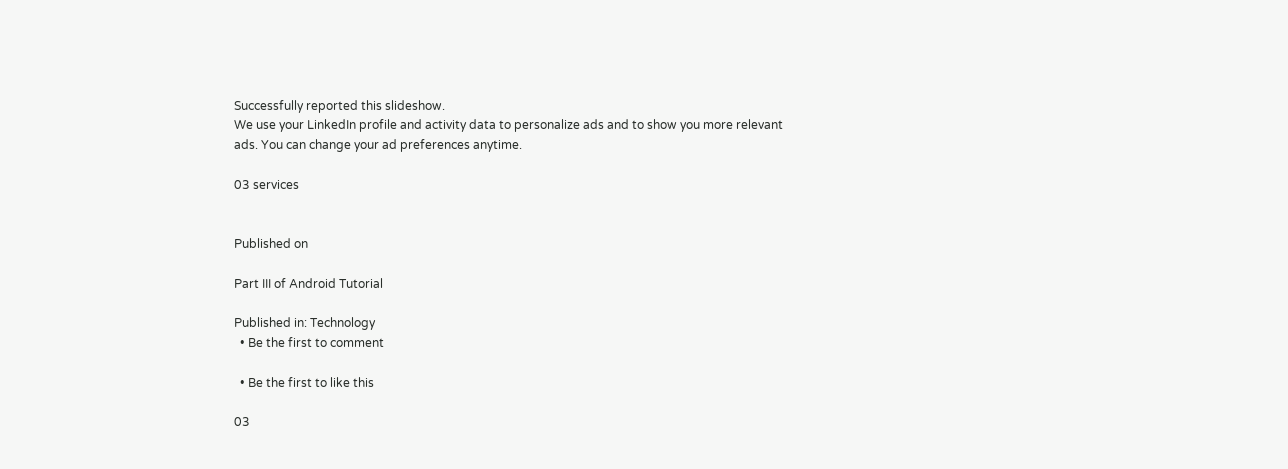Successfully reported this slideshow.
We use your LinkedIn profile and activity data to personalize ads and to show you more relevant ads. You can change your ad preferences anytime.

03 services


Published on

Part III of Android Tutorial

Published in: Technology
  • Be the first to comment

  • Be the first to like this

03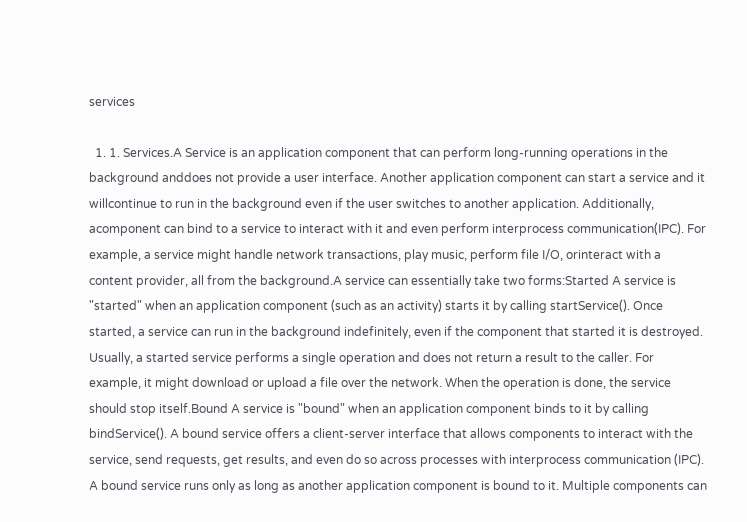services

  1. 1. Services.A Service is an application component that can perform long-running operations in the background anddoes not provide a user interface. Another application component can start a service and it willcontinue to run in the background even if the user switches to another application. Additionally, acomponent can bind to a service to interact with it and even perform interprocess communication(IPC). For example, a service might handle network transactions, play music, perform file I/O, orinteract with a content provider, all from the background.A service can essentially take two forms:Started A service is "started" when an application component (such as an activity) starts it by calling startService(). Once started, a service can run in the background indefinitely, even if the component that started it is destroyed. Usually, a started service performs a single operation and does not return a result to the caller. For example, it might download or upload a file over the network. When the operation is done, the service should stop itself.Bound A service is "bound" when an application component binds to it by calling bindService(). A bound service offers a client-server interface that allows components to interact with the service, send requests, get results, and even do so across processes with interprocess communication (IPC). A bound service runs only as long as another application component is bound to it. Multiple components can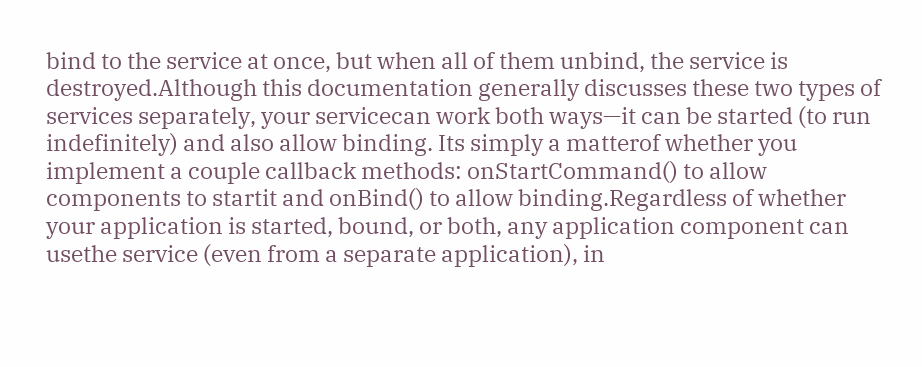bind to the service at once, but when all of them unbind, the service is destroyed.Although this documentation generally discusses these two types of services separately, your servicecan work both ways—it can be started (to run indefinitely) and also allow binding. Its simply a matterof whether you implement a couple callback methods: onStartCommand() to allow components to startit and onBind() to allow binding.Regardless of whether your application is started, bound, or both, any application component can usethe service (even from a separate application), in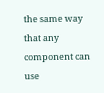the same way that any component can use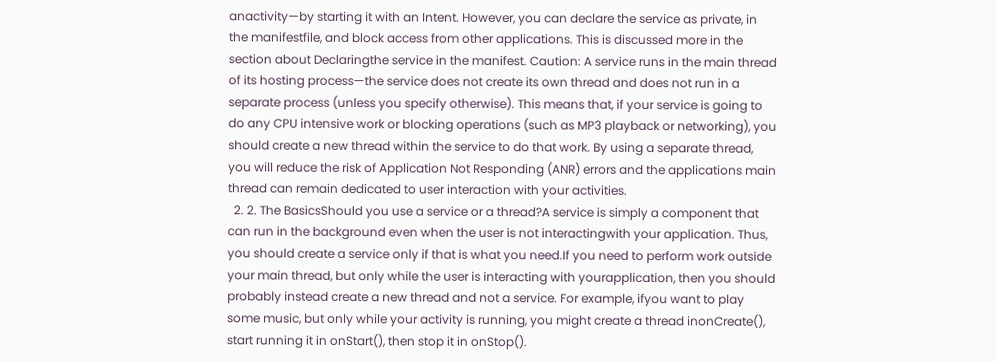anactivity—by starting it with an Intent. However, you can declare the service as private, in the manifestfile, and block access from other applications. This is discussed more in the section about Declaringthe service in the manifest. Caution: A service runs in the main thread of its hosting process—the service does not create its own thread and does not run in a separate process (unless you specify otherwise). This means that, if your service is going to do any CPU intensive work or blocking operations (such as MP3 playback or networking), you should create a new thread within the service to do that work. By using a separate thread, you will reduce the risk of Application Not Responding (ANR) errors and the applications main thread can remain dedicated to user interaction with your activities.
  2. 2. The BasicsShould you use a service or a thread?A service is simply a component that can run in the background even when the user is not interactingwith your application. Thus, you should create a service only if that is what you need.If you need to perform work outside your main thread, but only while the user is interacting with yourapplication, then you should probably instead create a new thread and not a service. For example, ifyou want to play some music, but only while your activity is running, you might create a thread inonCreate(), start running it in onStart(), then stop it in onStop().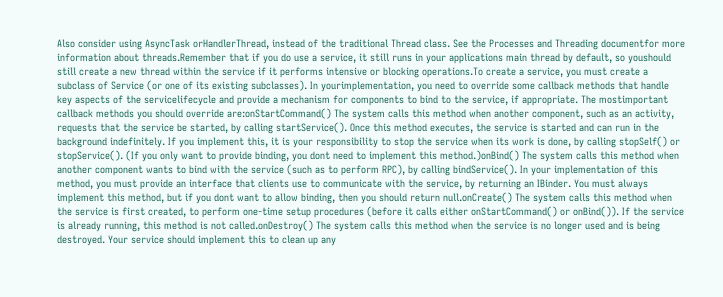Also consider using AsyncTask orHandlerThread, instead of the traditional Thread class. See the Processes and Threading documentfor more information about threads.Remember that if you do use a service, it still runs in your applications main thread by default, so youshould still create a new thread within the service if it performs intensive or blocking operations.To create a service, you must create a subclass of Service (or one of its existing subclasses). In yourimplementation, you need to override some callback methods that handle key aspects of the servicelifecycle and provide a mechanism for components to bind to the service, if appropriate. The mostimportant callback methods you should override are:onStartCommand() The system calls this method when another component, such as an activity, requests that the service be started, by calling startService(). Once this method executes, the service is started and can run in the background indefinitely. If you implement this, it is your responsibility to stop the service when its work is done, by calling stopSelf() or stopService(). (If you only want to provide binding, you dont need to implement this method.)onBind() The system calls this method when another component wants to bind with the service (such as to perform RPC), by calling bindService(). In your implementation of this method, you must provide an interface that clients use to communicate with the service, by returning an IBinder. You must always implement this method, but if you dont want to allow binding, then you should return null.onCreate() The system calls this method when the service is first created, to perform one-time setup procedures (before it calls either onStartCommand() or onBind()). If the service is already running, this method is not called.onDestroy() The system calls this method when the service is no longer used and is being destroyed. Your service should implement this to clean up any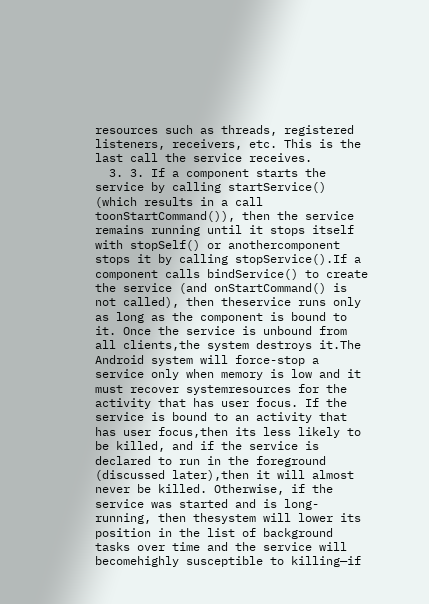resources such as threads, registered listeners, receivers, etc. This is the last call the service receives.
  3. 3. If a component starts the service by calling startService() (which results in a call toonStartCommand()), then the service remains running until it stops itself with stopSelf() or anothercomponent stops it by calling stopService().If a component calls bindService() to create the service (and onStartCommand() is not called), then theservice runs only as long as the component is bound to it. Once the service is unbound from all clients,the system destroys it.The Android system will force-stop a service only when memory is low and it must recover systemresources for the activity that has user focus. If the service is bound to an activity that has user focus,then its less likely to be killed, and if the service is declared to run in the foreground (discussed later),then it will almost never be killed. Otherwise, if the service was started and is long-running, then thesystem will lower its position in the list of background tasks over time and the service will becomehighly susceptible to killing—if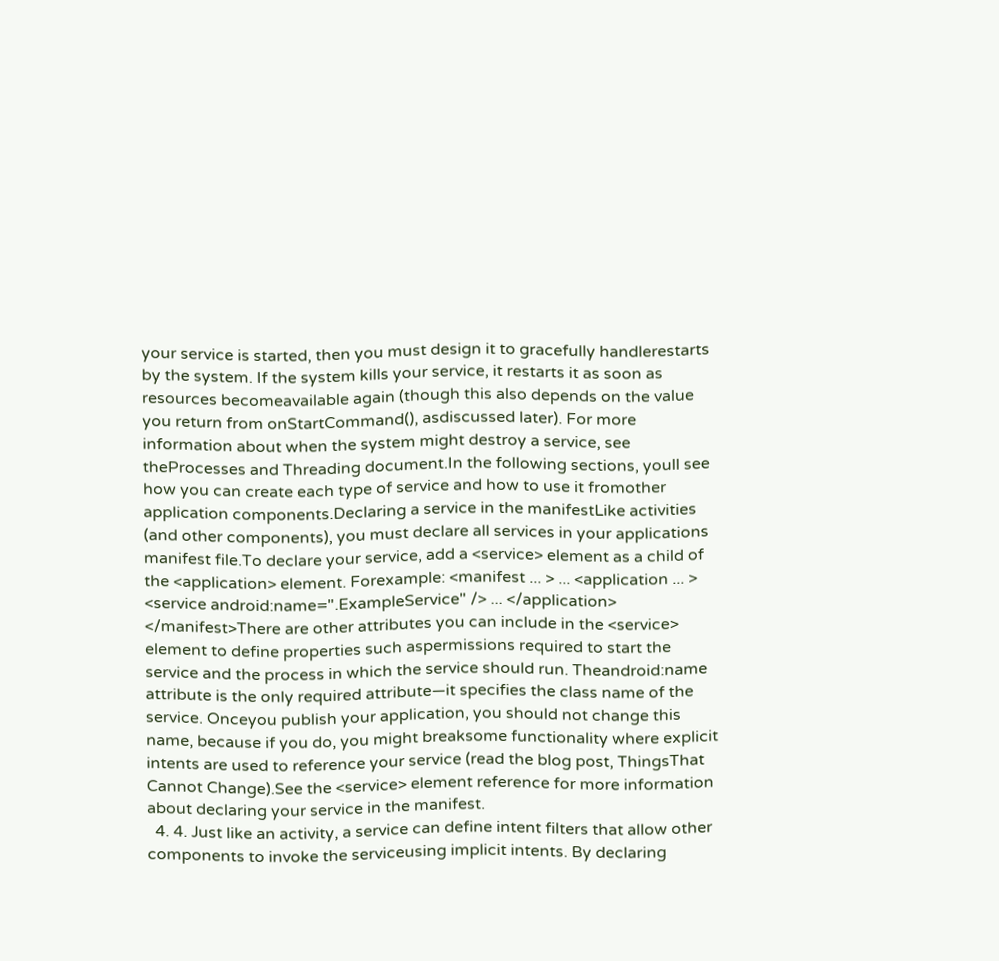your service is started, then you must design it to gracefully handlerestarts by the system. If the system kills your service, it restarts it as soon as resources becomeavailable again (though this also depends on the value you return from onStartCommand(), asdiscussed later). For more information about when the system might destroy a service, see theProcesses and Threading document.In the following sections, youll see how you can create each type of service and how to use it fromother application components.Declaring a service in the manifestLike activities (and other components), you must declare all services in your applications manifest file.To declare your service, add a <service> element as a child of the <application> element. Forexample: <manifest ... > ... <application ... > <service android:name=".ExampleService" /> ... </application> </manifest>There are other attributes you can include in the <service> element to define properties such aspermissions required to start the service and the process in which the service should run. Theandroid:name attribute is the only required attribute—it specifies the class name of the service. Onceyou publish your application, you should not change this name, because if you do, you might breaksome functionality where explicit intents are used to reference your service (read the blog post, ThingsThat Cannot Change).See the <service> element reference for more information about declaring your service in the manifest.
  4. 4. Just like an activity, a service can define intent filters that allow other components to invoke the serviceusing implicit intents. By declaring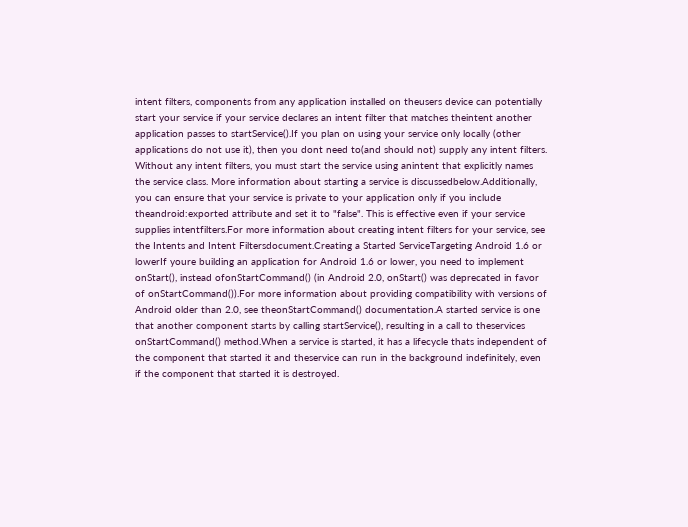intent filters, components from any application installed on theusers device can potentially start your service if your service declares an intent filter that matches theintent another application passes to startService().If you plan on using your service only locally (other applications do not use it), then you dont need to(and should not) supply any intent filters. Without any intent filters, you must start the service using anintent that explicitly names the service class. More information about starting a service is discussedbelow.Additionally, you can ensure that your service is private to your application only if you include theandroid:exported attribute and set it to "false". This is effective even if your service supplies intentfilters.For more information about creating intent filters for your service, see the Intents and Intent Filtersdocument.Creating a Started ServiceTargeting Android 1.6 or lowerIf youre building an application for Android 1.6 or lower, you need to implement onStart(), instead ofonStartCommand() (in Android 2.0, onStart() was deprecated in favor of onStartCommand()).For more information about providing compatibility with versions of Android older than 2.0, see theonStartCommand() documentation.A started service is one that another component starts by calling startService(), resulting in a call to theservices onStartCommand() method.When a service is started, it has a lifecycle thats independent of the component that started it and theservice can run in the background indefinitely, even if the component that started it is destroyed.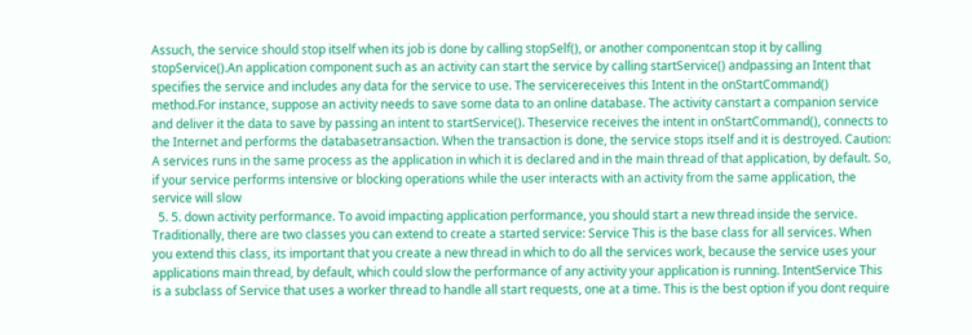Assuch, the service should stop itself when its job is done by calling stopSelf(), or another componentcan stop it by calling stopService().An application component such as an activity can start the service by calling startService() andpassing an Intent that specifies the service and includes any data for the service to use. The servicereceives this Intent in the onStartCommand() method.For instance, suppose an activity needs to save some data to an online database. The activity canstart a companion service and deliver it the data to save by passing an intent to startService(). Theservice receives the intent in onStartCommand(), connects to the Internet and performs the databasetransaction. When the transaction is done, the service stops itself and it is destroyed. Caution: A services runs in the same process as the application in which it is declared and in the main thread of that application, by default. So, if your service performs intensive or blocking operations while the user interacts with an activity from the same application, the service will slow
  5. 5. down activity performance. To avoid impacting application performance, you should start a new thread inside the service. Traditionally, there are two classes you can extend to create a started service: Service This is the base class for all services. When you extend this class, its important that you create a new thread in which to do all the services work, because the service uses your applications main thread, by default, which could slow the performance of any activity your application is running. IntentService This is a subclass of Service that uses a worker thread to handle all start requests, one at a time. This is the best option if you dont require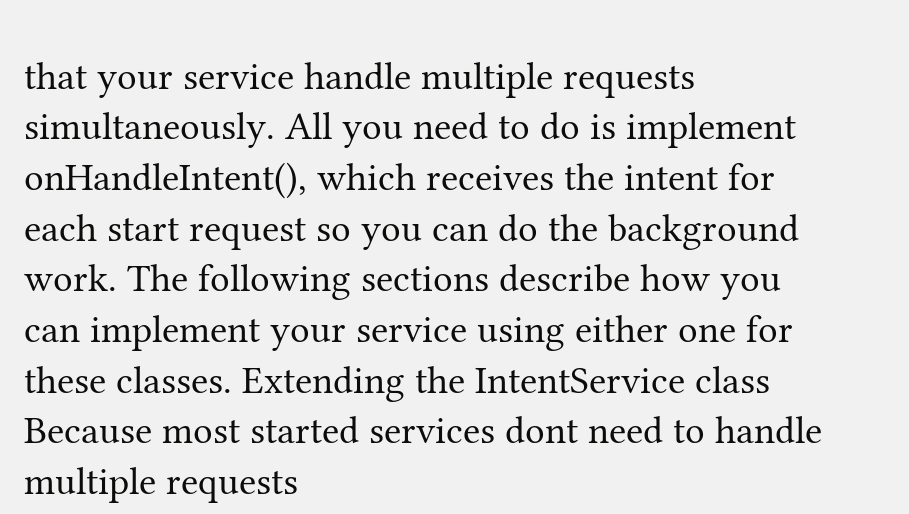that your service handle multiple requests simultaneously. All you need to do is implement onHandleIntent(), which receives the intent for each start request so you can do the background work. The following sections describe how you can implement your service using either one for these classes. Extending the IntentService class Because most started services dont need to handle multiple requests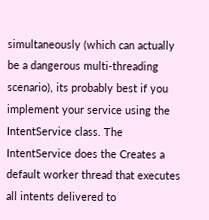simultaneously (which can actually be a dangerous multi-threading scenario), its probably best if you implement your service using the IntentService class. The IntentService does the Creates a default worker thread that executes all intents delivered to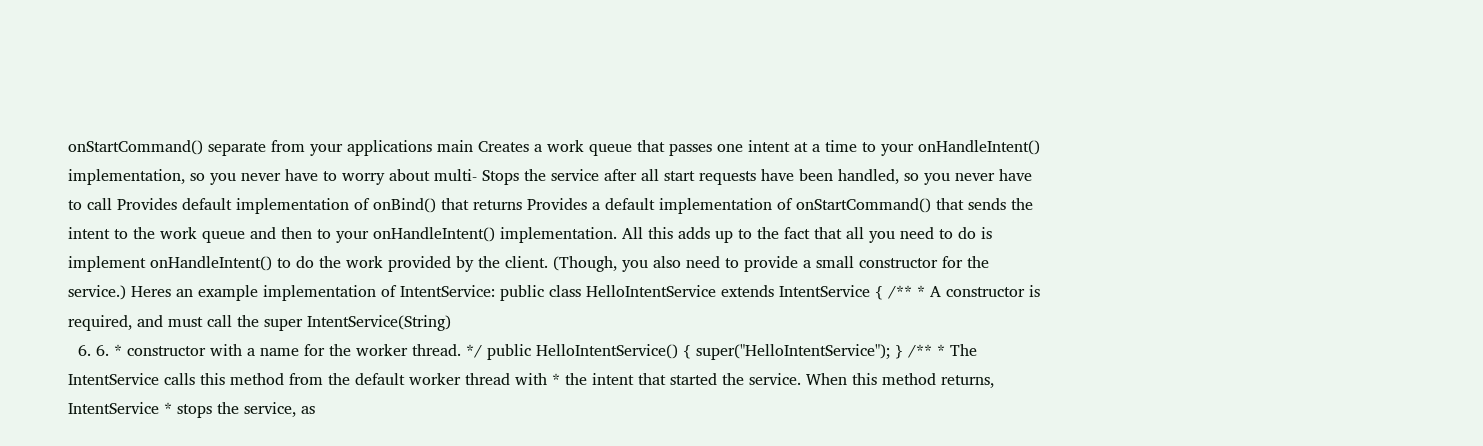onStartCommand() separate from your applications main Creates a work queue that passes one intent at a time to your onHandleIntent() implementation, so you never have to worry about multi- Stops the service after all start requests have been handled, so you never have to call Provides default implementation of onBind() that returns Provides a default implementation of onStartCommand() that sends the intent to the work queue and then to your onHandleIntent() implementation. All this adds up to the fact that all you need to do is implement onHandleIntent() to do the work provided by the client. (Though, you also need to provide a small constructor for the service.) Heres an example implementation of IntentService: public class HelloIntentService extends IntentService { /** * A constructor is required, and must call the super IntentService(String)
  6. 6. * constructor with a name for the worker thread. */ public HelloIntentService() { super("HelloIntentService"); } /** * The IntentService calls this method from the default worker thread with * the intent that started the service. When this method returns, IntentService * stops the service, as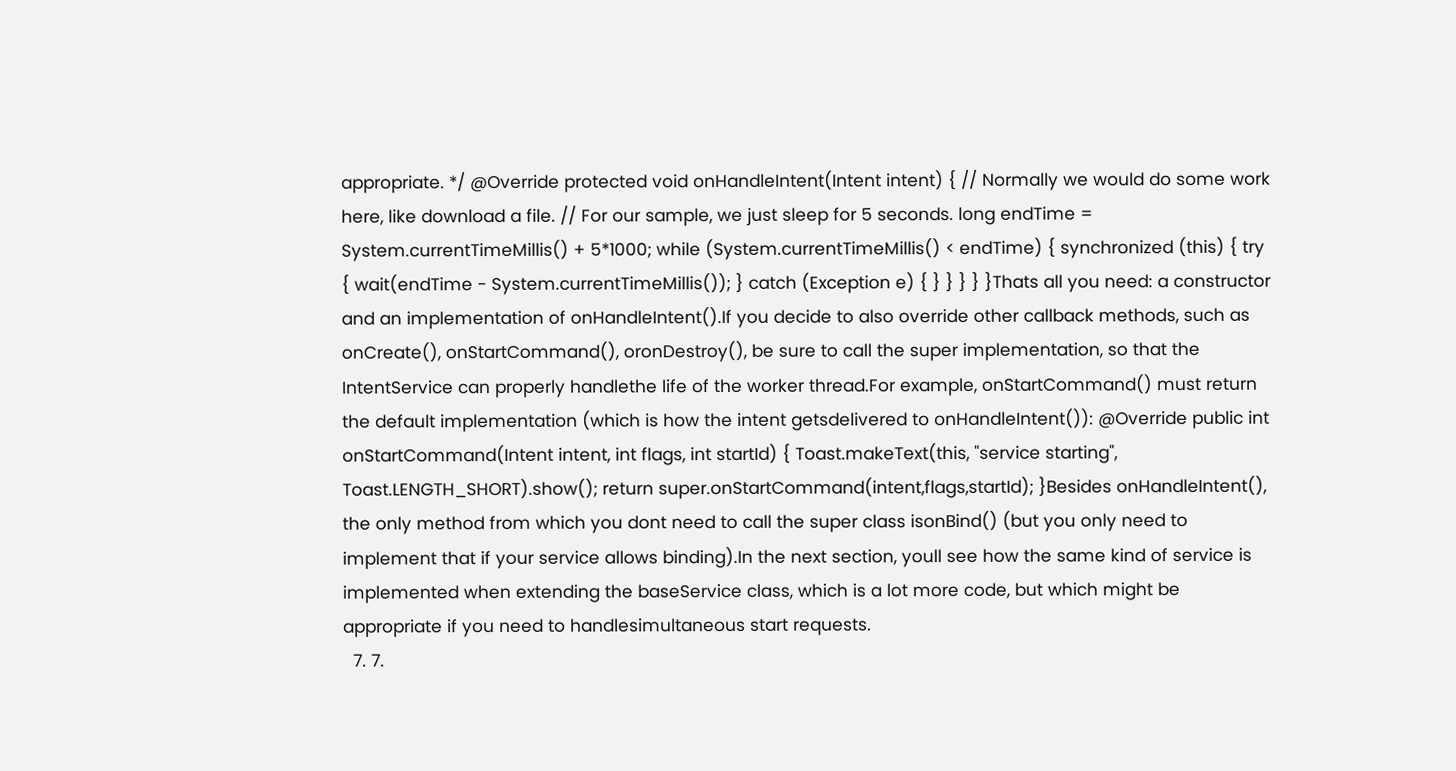appropriate. */ @Override protected void onHandleIntent(Intent intent) { // Normally we would do some work here, like download a file. // For our sample, we just sleep for 5 seconds. long endTime = System.currentTimeMillis() + 5*1000; while (System.currentTimeMillis() < endTime) { synchronized (this) { try { wait(endTime - System.currentTimeMillis()); } catch (Exception e) { } } } } }Thats all you need: a constructor and an implementation of onHandleIntent().If you decide to also override other callback methods, such as onCreate(), onStartCommand(), oronDestroy(), be sure to call the super implementation, so that the IntentService can properly handlethe life of the worker thread.For example, onStartCommand() must return the default implementation (which is how the intent getsdelivered to onHandleIntent()): @Override public int onStartCommand(Intent intent, int flags, int startId) { Toast.makeText(this, "service starting", Toast.LENGTH_SHORT).show(); return super.onStartCommand(intent,flags,startId); }Besides onHandleIntent(), the only method from which you dont need to call the super class isonBind() (but you only need to implement that if your service allows binding).In the next section, youll see how the same kind of service is implemented when extending the baseService class, which is a lot more code, but which might be appropriate if you need to handlesimultaneous start requests.
  7. 7.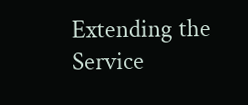Extending the Service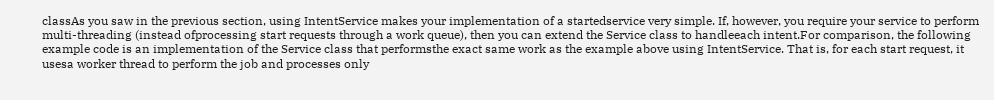classAs you saw in the previous section, using IntentService makes your implementation of a startedservice very simple. If, however, you require your service to perform multi-threading (instead ofprocessing start requests through a work queue), then you can extend the Service class to handleeach intent.For comparison, the following example code is an implementation of the Service class that performsthe exact same work as the example above using IntentService. That is, for each start request, it usesa worker thread to perform the job and processes only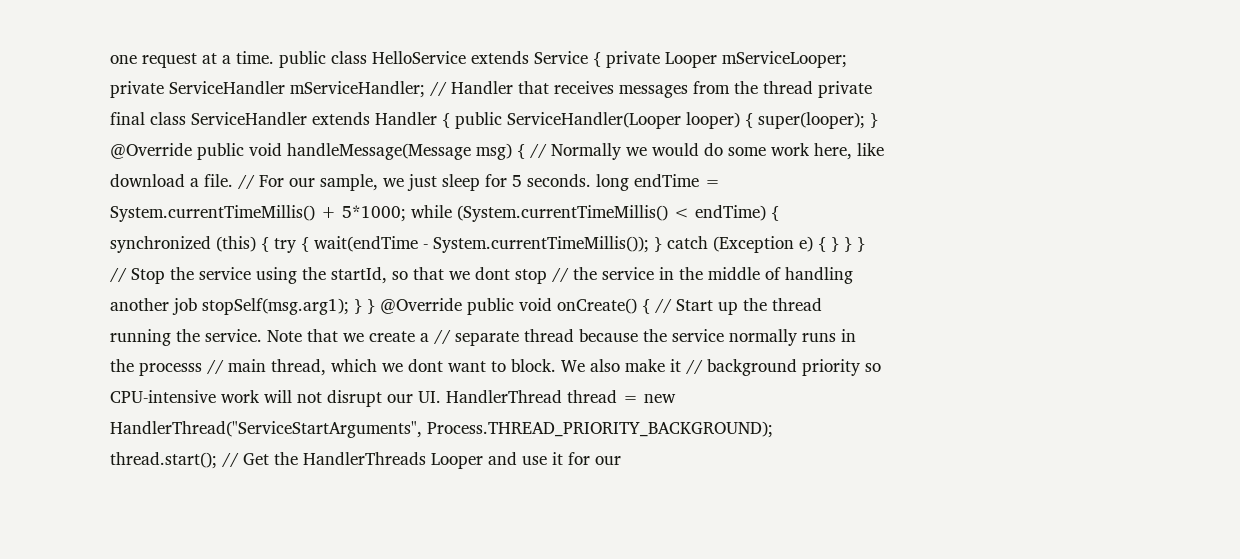one request at a time. public class HelloService extends Service { private Looper mServiceLooper; private ServiceHandler mServiceHandler; // Handler that receives messages from the thread private final class ServiceHandler extends Handler { public ServiceHandler(Looper looper) { super(looper); } @Override public void handleMessage(Message msg) { // Normally we would do some work here, like download a file. // For our sample, we just sleep for 5 seconds. long endTime = System.currentTimeMillis() + 5*1000; while (System.currentTimeMillis() < endTime) { synchronized (this) { try { wait(endTime - System.currentTimeMillis()); } catch (Exception e) { } } } // Stop the service using the startId, so that we dont stop // the service in the middle of handling another job stopSelf(msg.arg1); } } @Override public void onCreate() { // Start up the thread running the service. Note that we create a // separate thread because the service normally runs in the processs // main thread, which we dont want to block. We also make it // background priority so CPU-intensive work will not disrupt our UI. HandlerThread thread = new HandlerThread("ServiceStartArguments", Process.THREAD_PRIORITY_BACKGROUND); thread.start(); // Get the HandlerThreads Looper and use it for our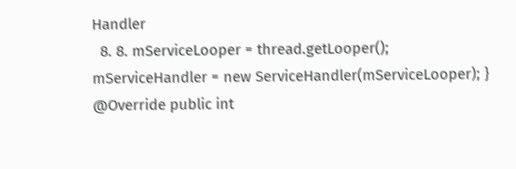Handler
  8. 8. mServiceLooper = thread.getLooper(); mServiceHandler = new ServiceHandler(mServiceLooper); } @Override public int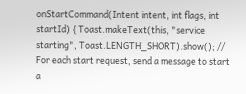onStartCommand(Intent intent, int flags, int startId) { Toast.makeText(this, "service starting", Toast.LENGTH_SHORT).show(); // For each start request, send a message to start a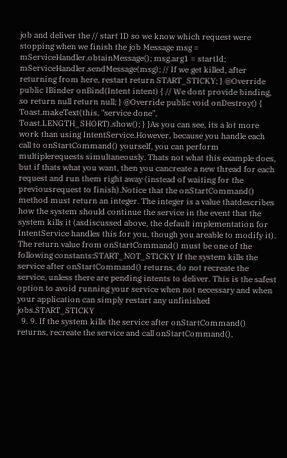job and deliver the // start ID so we know which request were stopping when we finish the job Message msg = mServiceHandler.obtainMessage(); msg.arg1 = startId; mServiceHandler.sendMessage(msg); // If we get killed, after returning from here, restart return START_STICKY; } @Override public IBinder onBind(Intent intent) { // We dont provide binding, so return null return null; } @Override public void onDestroy() { Toast.makeText(this, "service done", Toast.LENGTH_SHORT).show(); } }As you can see, its a lot more work than using IntentService.However, because you handle each call to onStartCommand() yourself, you can perform multiplerequests simultaneously. Thats not what this example does, but if thats what you want, then you cancreate a new thread for each request and run them right away (instead of waiting for the previousrequest to finish).Notice that the onStartCommand() method must return an integer. The integer is a value thatdescribes how the system should continue the service in the event that the system kills it (asdiscussed above, the default implementation for IntentService handles this for you, though you areable to modify it). The return value from onStartCommand() must be one of the following constants:START_NOT_STICKY If the system kills the service after onStartCommand() returns, do not recreate the service, unless there are pending intents to deliver. This is the safest option to avoid running your service when not necessary and when your application can simply restart any unfinished jobs.START_STICKY
  9. 9. If the system kills the service after onStartCommand() returns, recreate the service and call onStartCommand(),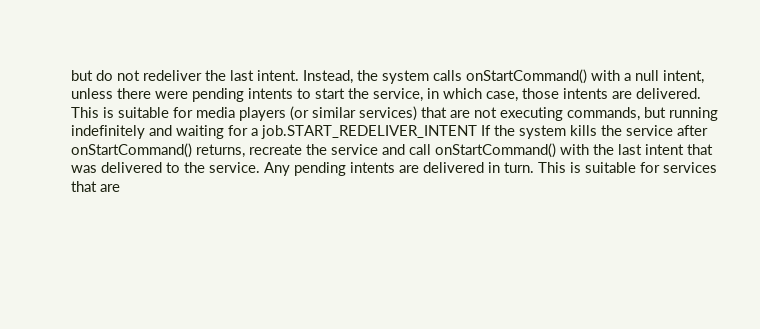but do not redeliver the last intent. Instead, the system calls onStartCommand() with a null intent, unless there were pending intents to start the service, in which case, those intents are delivered. This is suitable for media players (or similar services) that are not executing commands, but running indefinitely and waiting for a job.START_REDELIVER_INTENT If the system kills the service after onStartCommand() returns, recreate the service and call onStartCommand() with the last intent that was delivered to the service. Any pending intents are delivered in turn. This is suitable for services that are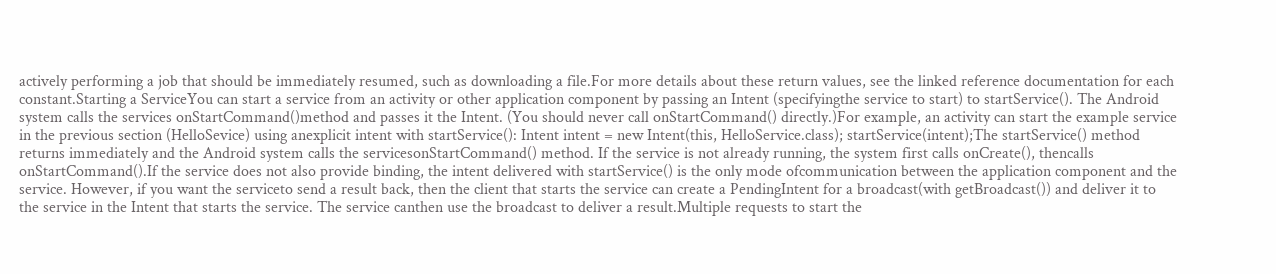actively performing a job that should be immediately resumed, such as downloading a file.For more details about these return values, see the linked reference documentation for each constant.Starting a ServiceYou can start a service from an activity or other application component by passing an Intent (specifyingthe service to start) to startService(). The Android system calls the services onStartCommand()method and passes it the Intent. (You should never call onStartCommand() directly.)For example, an activity can start the example service in the previous section (HelloSevice) using anexplicit intent with startService(): Intent intent = new Intent(this, HelloService.class); startService(intent);The startService() method returns immediately and the Android system calls the servicesonStartCommand() method. If the service is not already running, the system first calls onCreate(), thencalls onStartCommand().If the service does not also provide binding, the intent delivered with startService() is the only mode ofcommunication between the application component and the service. However, if you want the serviceto send a result back, then the client that starts the service can create a PendingIntent for a broadcast(with getBroadcast()) and deliver it to the service in the Intent that starts the service. The service canthen use the broadcast to deliver a result.Multiple requests to start the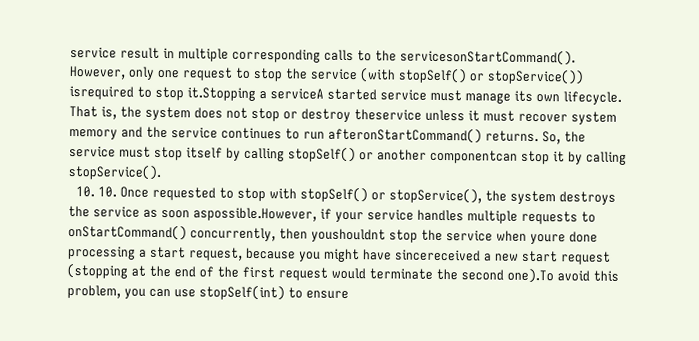service result in multiple corresponding calls to the servicesonStartCommand(). However, only one request to stop the service (with stopSelf() or stopService()) isrequired to stop it.Stopping a serviceA started service must manage its own lifecycle. That is, the system does not stop or destroy theservice unless it must recover system memory and the service continues to run afteronStartCommand() returns. So, the service must stop itself by calling stopSelf() or another componentcan stop it by calling stopService().
  10. 10. Once requested to stop with stopSelf() or stopService(), the system destroys the service as soon aspossible.However, if your service handles multiple requests to onStartCommand() concurrently, then youshouldnt stop the service when youre done processing a start request, because you might have sincereceived a new start request (stopping at the end of the first request would terminate the second one).To avoid this problem, you can use stopSelf(int) to ensure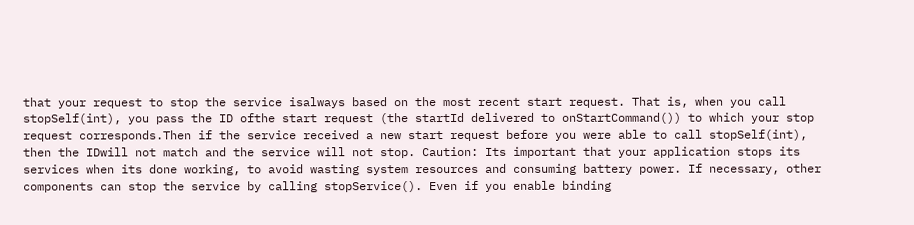that your request to stop the service isalways based on the most recent start request. That is, when you call stopSelf(int), you pass the ID ofthe start request (the startId delivered to onStartCommand()) to which your stop request corresponds.Then if the service received a new start request before you were able to call stopSelf(int), then the IDwill not match and the service will not stop. Caution: Its important that your application stops its services when its done working, to avoid wasting system resources and consuming battery power. If necessary, other components can stop the service by calling stopService(). Even if you enable binding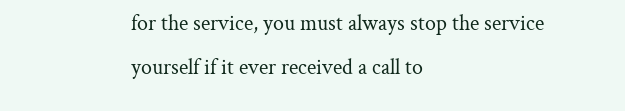for the service, you must always stop the service yourself if it ever received a call to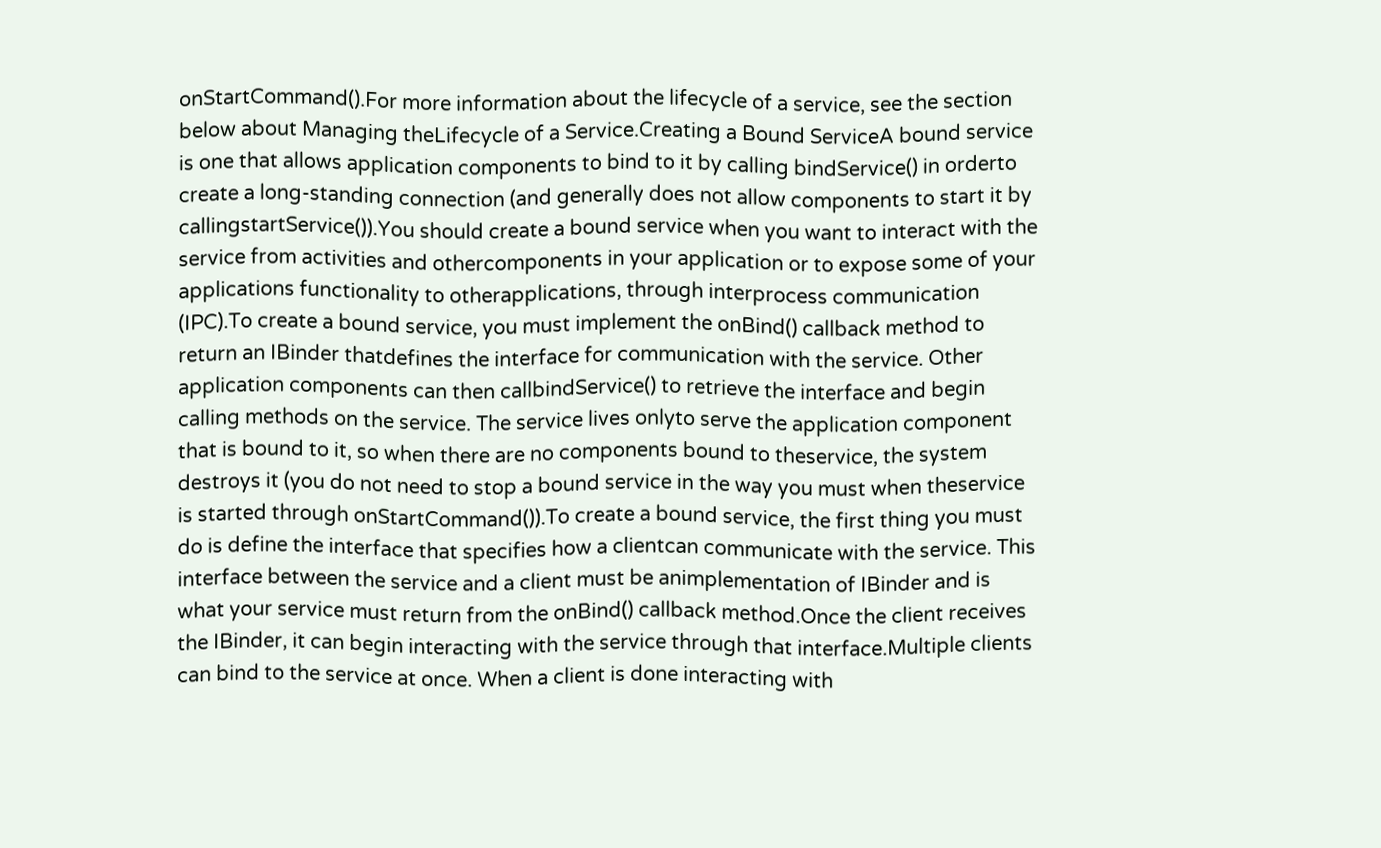onStartCommand().For more information about the lifecycle of a service, see the section below about Managing theLifecycle of a Service.Creating a Bound ServiceA bound service is one that allows application components to bind to it by calling bindService() in orderto create a long-standing connection (and generally does not allow components to start it by callingstartService()).You should create a bound service when you want to interact with the service from activities and othercomponents in your application or to expose some of your applications functionality to otherapplications, through interprocess communication (IPC).To create a bound service, you must implement the onBind() callback method to return an IBinder thatdefines the interface for communication with the service. Other application components can then callbindService() to retrieve the interface and begin calling methods on the service. The service lives onlyto serve the application component that is bound to it, so when there are no components bound to theservice, the system destroys it (you do not need to stop a bound service in the way you must when theservice is started through onStartCommand()).To create a bound service, the first thing you must do is define the interface that specifies how a clientcan communicate with the service. This interface between the service and a client must be animplementation of IBinder and is what your service must return from the onBind() callback method.Once the client receives the IBinder, it can begin interacting with the service through that interface.Multiple clients can bind to the service at once. When a client is done interacting with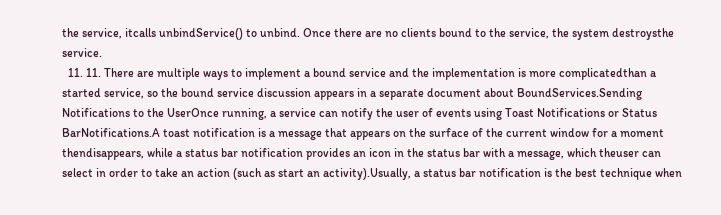the service, itcalls unbindService() to unbind. Once there are no clients bound to the service, the system destroysthe service.
  11. 11. There are multiple ways to implement a bound service and the implementation is more complicatedthan a started service, so the bound service discussion appears in a separate document about BoundServices.Sending Notifications to the UserOnce running, a service can notify the user of events using Toast Notifications or Status BarNotifications.A toast notification is a message that appears on the surface of the current window for a moment thendisappears, while a status bar notification provides an icon in the status bar with a message, which theuser can select in order to take an action (such as start an activity).Usually, a status bar notification is the best technique when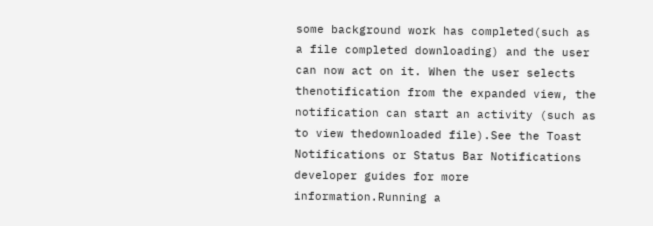some background work has completed(such as a file completed downloading) and the user can now act on it. When the user selects thenotification from the expanded view, the notification can start an activity (such as to view thedownloaded file).See the Toast Notifications or Status Bar Notifications developer guides for more information.Running a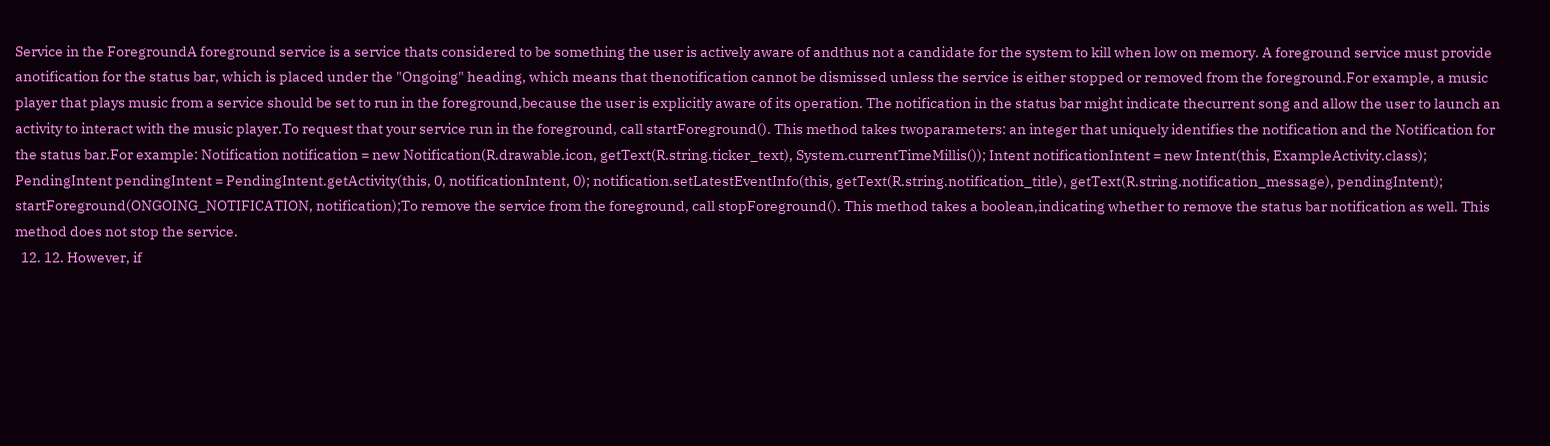Service in the ForegroundA foreground service is a service thats considered to be something the user is actively aware of andthus not a candidate for the system to kill when low on memory. A foreground service must provide anotification for the status bar, which is placed under the "Ongoing" heading, which means that thenotification cannot be dismissed unless the service is either stopped or removed from the foreground.For example, a music player that plays music from a service should be set to run in the foreground,because the user is explicitly aware of its operation. The notification in the status bar might indicate thecurrent song and allow the user to launch an activity to interact with the music player.To request that your service run in the foreground, call startForeground(). This method takes twoparameters: an integer that uniquely identifies the notification and the Notification for the status bar.For example: Notification notification = new Notification(R.drawable.icon, getText(R.string.ticker_text), System.currentTimeMillis()); Intent notificationIntent = new Intent(this, ExampleActivity.class); PendingIntent pendingIntent = PendingIntent.getActivity(this, 0, notificationIntent, 0); notification.setLatestEventInfo(this, getText(R.string.notification_title), getText(R.string.notification_message), pendingIntent); startForeground(ONGOING_NOTIFICATION, notification);To remove the service from the foreground, call stopForeground(). This method takes a boolean,indicating whether to remove the status bar notification as well. This method does not stop the service.
  12. 12. However, if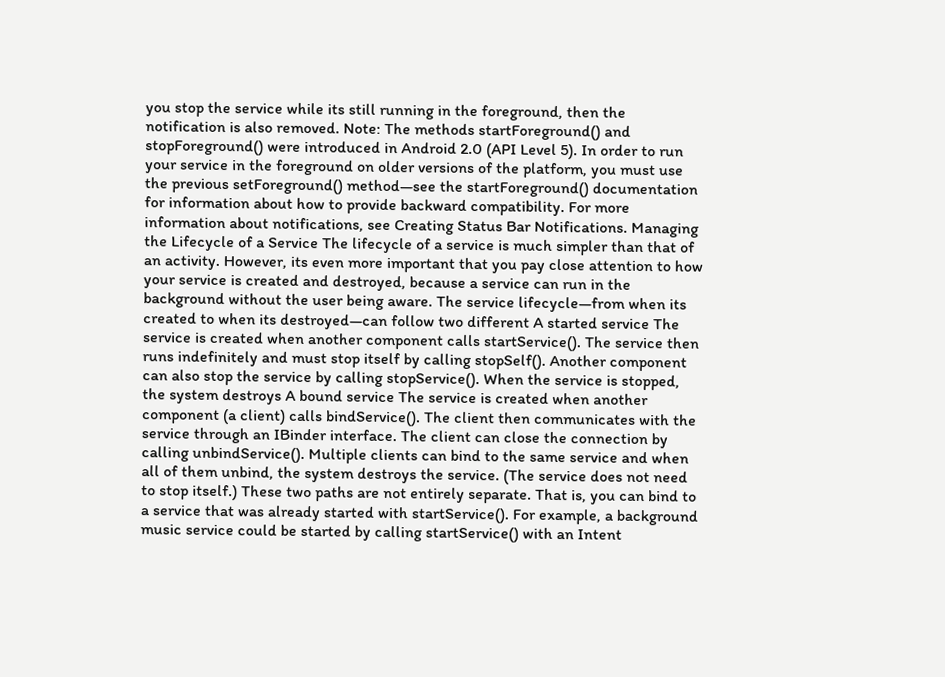you stop the service while its still running in the foreground, then the notification is also removed. Note: The methods startForeground() and stopForeground() were introduced in Android 2.0 (API Level 5). In order to run your service in the foreground on older versions of the platform, you must use the previous setForeground() method—see the startForeground() documentation for information about how to provide backward compatibility. For more information about notifications, see Creating Status Bar Notifications. Managing the Lifecycle of a Service The lifecycle of a service is much simpler than that of an activity. However, its even more important that you pay close attention to how your service is created and destroyed, because a service can run in the background without the user being aware. The service lifecycle—from when its created to when its destroyed—can follow two different A started service The service is created when another component calls startService(). The service then runs indefinitely and must stop itself by calling stopSelf(). Another component can also stop the service by calling stopService(). When the service is stopped, the system destroys A bound service The service is created when another component (a client) calls bindService(). The client then communicates with the service through an IBinder interface. The client can close the connection by calling unbindService(). Multiple clients can bind to the same service and when all of them unbind, the system destroys the service. (The service does not need to stop itself.) These two paths are not entirely separate. That is, you can bind to a service that was already started with startService(). For example, a background music service could be started by calling startService() with an Intent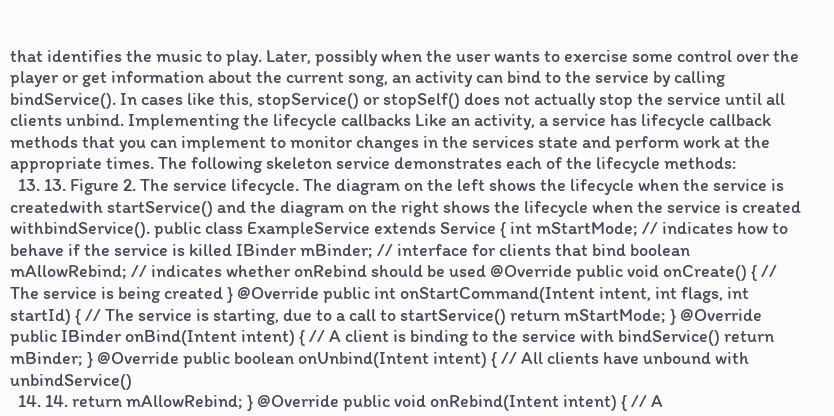that identifies the music to play. Later, possibly when the user wants to exercise some control over the player or get information about the current song, an activity can bind to the service by calling bindService(). In cases like this, stopService() or stopSelf() does not actually stop the service until all clients unbind. Implementing the lifecycle callbacks Like an activity, a service has lifecycle callback methods that you can implement to monitor changes in the services state and perform work at the appropriate times. The following skeleton service demonstrates each of the lifecycle methods:
  13. 13. Figure 2. The service lifecycle. The diagram on the left shows the lifecycle when the service is createdwith startService() and the diagram on the right shows the lifecycle when the service is created withbindService(). public class ExampleService extends Service { int mStartMode; // indicates how to behave if the service is killed IBinder mBinder; // interface for clients that bind boolean mAllowRebind; // indicates whether onRebind should be used @Override public void onCreate() { // The service is being created } @Override public int onStartCommand(Intent intent, int flags, int startId) { // The service is starting, due to a call to startService() return mStartMode; } @Override public IBinder onBind(Intent intent) { // A client is binding to the service with bindService() return mBinder; } @Override public boolean onUnbind(Intent intent) { // All clients have unbound with unbindService()
  14. 14. return mAllowRebind; } @Override public void onRebind(Intent intent) { // A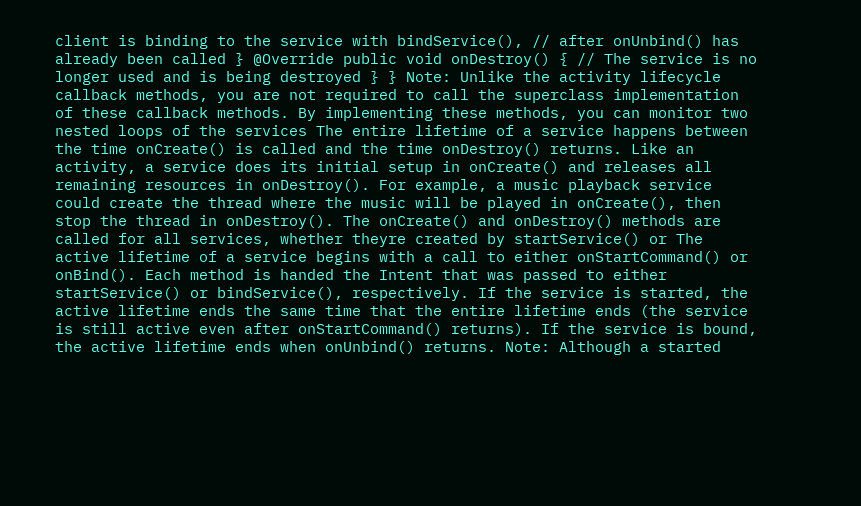client is binding to the service with bindService(), // after onUnbind() has already been called } @Override public void onDestroy() { // The service is no longer used and is being destroyed } } Note: Unlike the activity lifecycle callback methods, you are not required to call the superclass implementation of these callback methods. By implementing these methods, you can monitor two nested loops of the services The entire lifetime of a service happens between the time onCreate() is called and the time onDestroy() returns. Like an activity, a service does its initial setup in onCreate() and releases all remaining resources in onDestroy(). For example, a music playback service could create the thread where the music will be played in onCreate(), then stop the thread in onDestroy(). The onCreate() and onDestroy() methods are called for all services, whether theyre created by startService() or The active lifetime of a service begins with a call to either onStartCommand() or onBind(). Each method is handed the Intent that was passed to either startService() or bindService(), respectively. If the service is started, the active lifetime ends the same time that the entire lifetime ends (the service is still active even after onStartCommand() returns). If the service is bound, the active lifetime ends when onUnbind() returns. Note: Although a started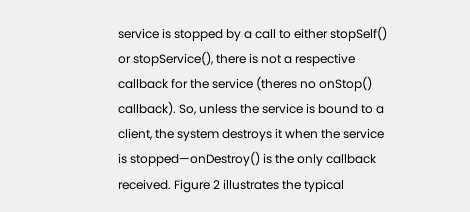service is stopped by a call to either stopSelf() or stopService(), there is not a respective callback for the service (theres no onStop() callback). So, unless the service is bound to a client, the system destroys it when the service is stopped—onDestroy() is the only callback received. Figure 2 illustrates the typical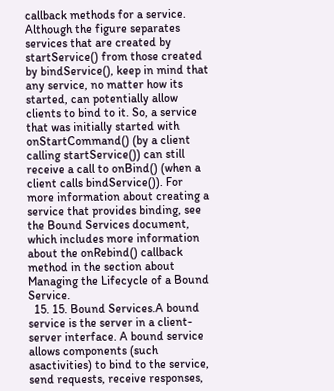callback methods for a service. Although the figure separates services that are created by startService() from those created by bindService(), keep in mind that any service, no matter how its started, can potentially allow clients to bind to it. So, a service that was initially started with onStartCommand() (by a client calling startService()) can still receive a call to onBind() (when a client calls bindService()). For more information about creating a service that provides binding, see the Bound Services document, which includes more information about the onRebind() callback method in the section about Managing the Lifecycle of a Bound Service.
  15. 15. Bound Services.A bound service is the server in a client-server interface. A bound service allows components (such asactivities) to bind to the service, send requests, receive responses,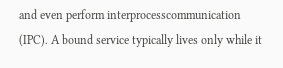and even perform interprocesscommunication (IPC). A bound service typically lives only while it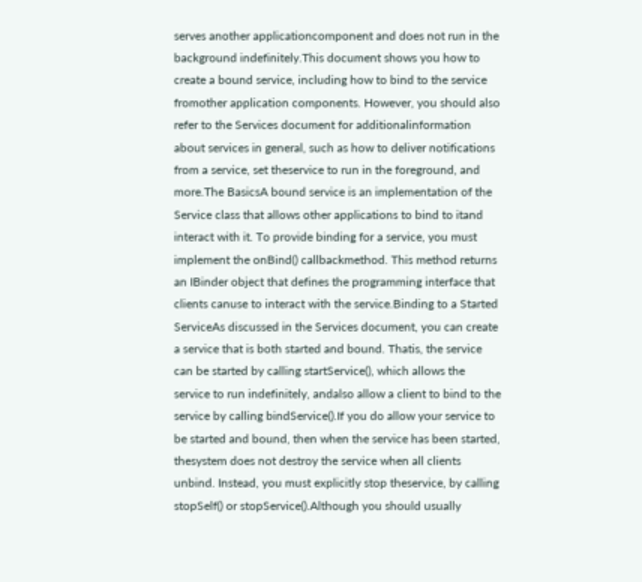serves another applicationcomponent and does not run in the background indefinitely.This document shows you how to create a bound service, including how to bind to the service fromother application components. However, you should also refer to the Services document for additionalinformation about services in general, such as how to deliver notifications from a service, set theservice to run in the foreground, and more.The BasicsA bound service is an implementation of the Service class that allows other applications to bind to itand interact with it. To provide binding for a service, you must implement the onBind() callbackmethod. This method returns an IBinder object that defines the programming interface that clients canuse to interact with the service.Binding to a Started ServiceAs discussed in the Services document, you can create a service that is both started and bound. Thatis, the service can be started by calling startService(), which allows the service to run indefinitely, andalso allow a client to bind to the service by calling bindService().If you do allow your service to be started and bound, then when the service has been started, thesystem does not destroy the service when all clients unbind. Instead, you must explicitly stop theservice, by calling stopSelf() or stopService().Although you should usually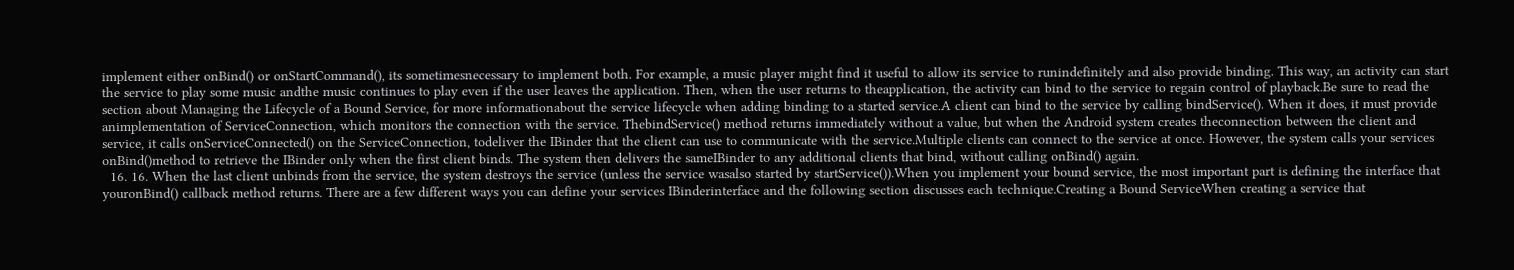implement either onBind() or onStartCommand(), its sometimesnecessary to implement both. For example, a music player might find it useful to allow its service to runindefinitely and also provide binding. This way, an activity can start the service to play some music andthe music continues to play even if the user leaves the application. Then, when the user returns to theapplication, the activity can bind to the service to regain control of playback.Be sure to read the section about Managing the Lifecycle of a Bound Service, for more informationabout the service lifecycle when adding binding to a started service.A client can bind to the service by calling bindService(). When it does, it must provide animplementation of ServiceConnection, which monitors the connection with the service. ThebindService() method returns immediately without a value, but when the Android system creates theconnection between the client and service, it calls onServiceConnected() on the ServiceConnection, todeliver the IBinder that the client can use to communicate with the service.Multiple clients can connect to the service at once. However, the system calls your services onBind()method to retrieve the IBinder only when the first client binds. The system then delivers the sameIBinder to any additional clients that bind, without calling onBind() again.
  16. 16. When the last client unbinds from the service, the system destroys the service (unless the service wasalso started by startService()).When you implement your bound service, the most important part is defining the interface that youronBind() callback method returns. There are a few different ways you can define your services IBinderinterface and the following section discusses each technique.Creating a Bound ServiceWhen creating a service that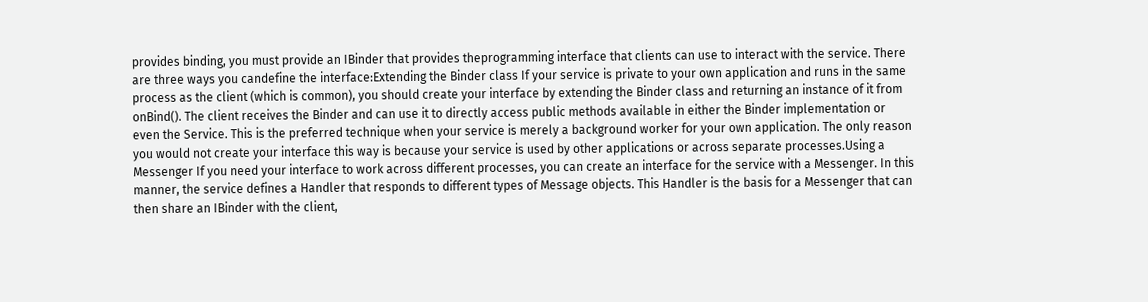provides binding, you must provide an IBinder that provides theprogramming interface that clients can use to interact with the service. There are three ways you candefine the interface:Extending the Binder class If your service is private to your own application and runs in the same process as the client (which is common), you should create your interface by extending the Binder class and returning an instance of it from onBind(). The client receives the Binder and can use it to directly access public methods available in either the Binder implementation or even the Service. This is the preferred technique when your service is merely a background worker for your own application. The only reason you would not create your interface this way is because your service is used by other applications or across separate processes.Using a Messenger If you need your interface to work across different processes, you can create an interface for the service with a Messenger. In this manner, the service defines a Handler that responds to different types of Message objects. This Handler is the basis for a Messenger that can then share an IBinder with the client,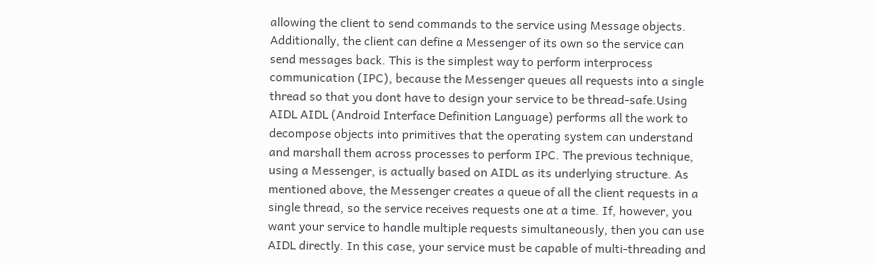allowing the client to send commands to the service using Message objects. Additionally, the client can define a Messenger of its own so the service can send messages back. This is the simplest way to perform interprocess communication (IPC), because the Messenger queues all requests into a single thread so that you dont have to design your service to be thread-safe.Using AIDL AIDL (Android Interface Definition Language) performs all the work to decompose objects into primitives that the operating system can understand and marshall them across processes to perform IPC. The previous technique, using a Messenger, is actually based on AIDL as its underlying structure. As mentioned above, the Messenger creates a queue of all the client requests in a single thread, so the service receives requests one at a time. If, however, you want your service to handle multiple requests simultaneously, then you can use AIDL directly. In this case, your service must be capable of multi-threading and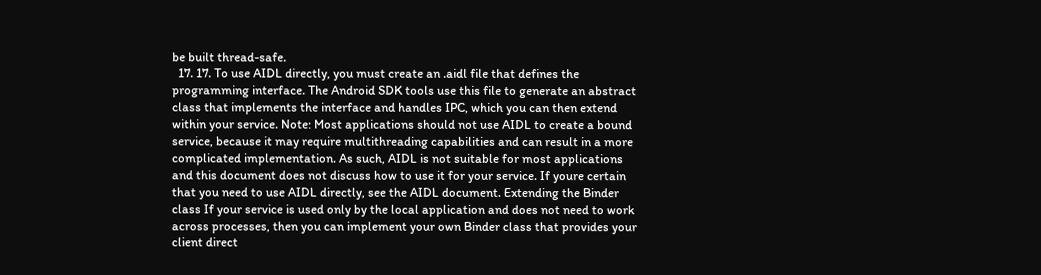be built thread-safe.
  17. 17. To use AIDL directly, you must create an .aidl file that defines the programming interface. The Android SDK tools use this file to generate an abstract class that implements the interface and handles IPC, which you can then extend within your service. Note: Most applications should not use AIDL to create a bound service, because it may require multithreading capabilities and can result in a more complicated implementation. As such, AIDL is not suitable for most applications and this document does not discuss how to use it for your service. If youre certain that you need to use AIDL directly, see the AIDL document. Extending the Binder class If your service is used only by the local application and does not need to work across processes, then you can implement your own Binder class that provides your client direct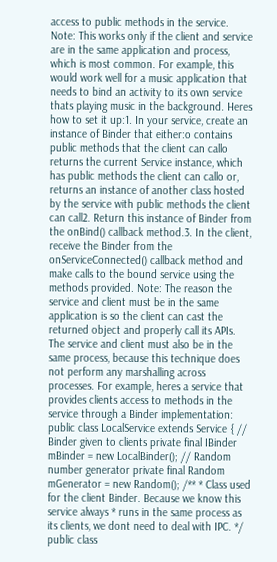access to public methods in the service. Note: This works only if the client and service are in the same application and process, which is most common. For example, this would work well for a music application that needs to bind an activity to its own service thats playing music in the background. Heres how to set it up:1. In your service, create an instance of Binder that either:o contains public methods that the client can callo returns the current Service instance, which has public methods the client can callo or, returns an instance of another class hosted by the service with public methods the client can call2. Return this instance of Binder from the onBind() callback method.3. In the client, receive the Binder from the onServiceConnected() callback method and make calls to the bound service using the methods provided. Note: The reason the service and client must be in the same application is so the client can cast the returned object and properly call its APIs. The service and client must also be in the same process, because this technique does not perform any marshalling across processes. For example, heres a service that provides clients access to methods in the service through a Binder implementation: public class LocalService extends Service { // Binder given to clients private final IBinder mBinder = new LocalBinder(); // Random number generator private final Random mGenerator = new Random(); /** * Class used for the client Binder. Because we know this service always * runs in the same process as its clients, we dont need to deal with IPC. */ public class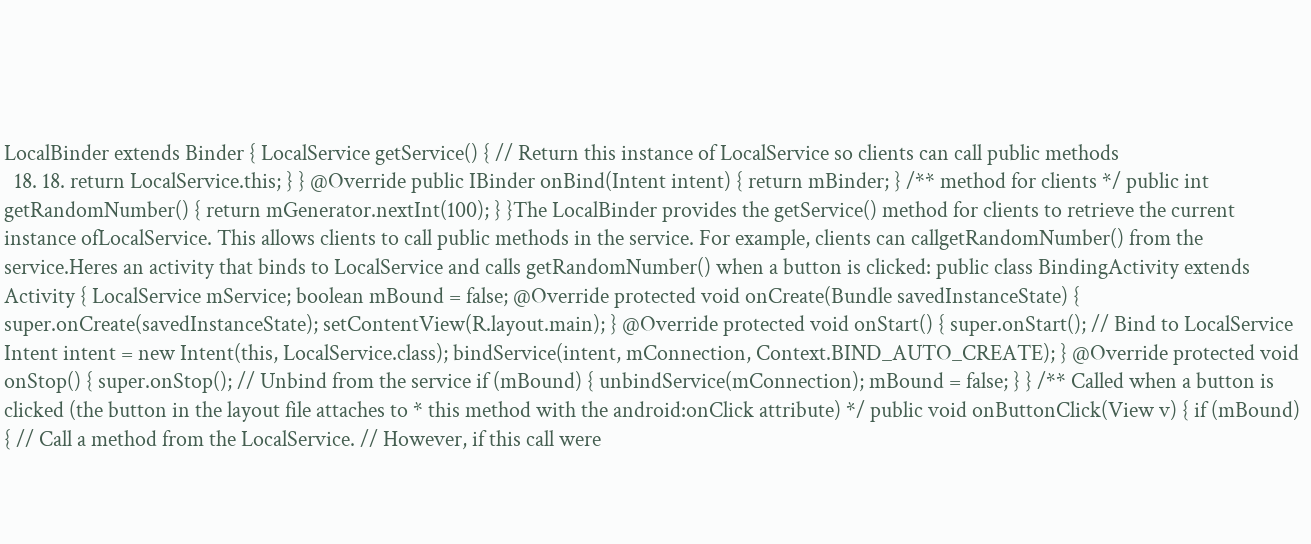LocalBinder extends Binder { LocalService getService() { // Return this instance of LocalService so clients can call public methods
  18. 18. return LocalService.this; } } @Override public IBinder onBind(Intent intent) { return mBinder; } /** method for clients */ public int getRandomNumber() { return mGenerator.nextInt(100); } }The LocalBinder provides the getService() method for clients to retrieve the current instance ofLocalService. This allows clients to call public methods in the service. For example, clients can callgetRandomNumber() from the service.Heres an activity that binds to LocalService and calls getRandomNumber() when a button is clicked: public class BindingActivity extends Activity { LocalService mService; boolean mBound = false; @Override protected void onCreate(Bundle savedInstanceState) { super.onCreate(savedInstanceState); setContentView(R.layout.main); } @Override protected void onStart() { super.onStart(); // Bind to LocalService Intent intent = new Intent(this, LocalService.class); bindService(intent, mConnection, Context.BIND_AUTO_CREATE); } @Override protected void onStop() { super.onStop(); // Unbind from the service if (mBound) { unbindService(mConnection); mBound = false; } } /** Called when a button is clicked (the button in the layout file attaches to * this method with the android:onClick attribute) */ public void onButtonClick(View v) { if (mBound) { // Call a method from the LocalService. // However, if this call were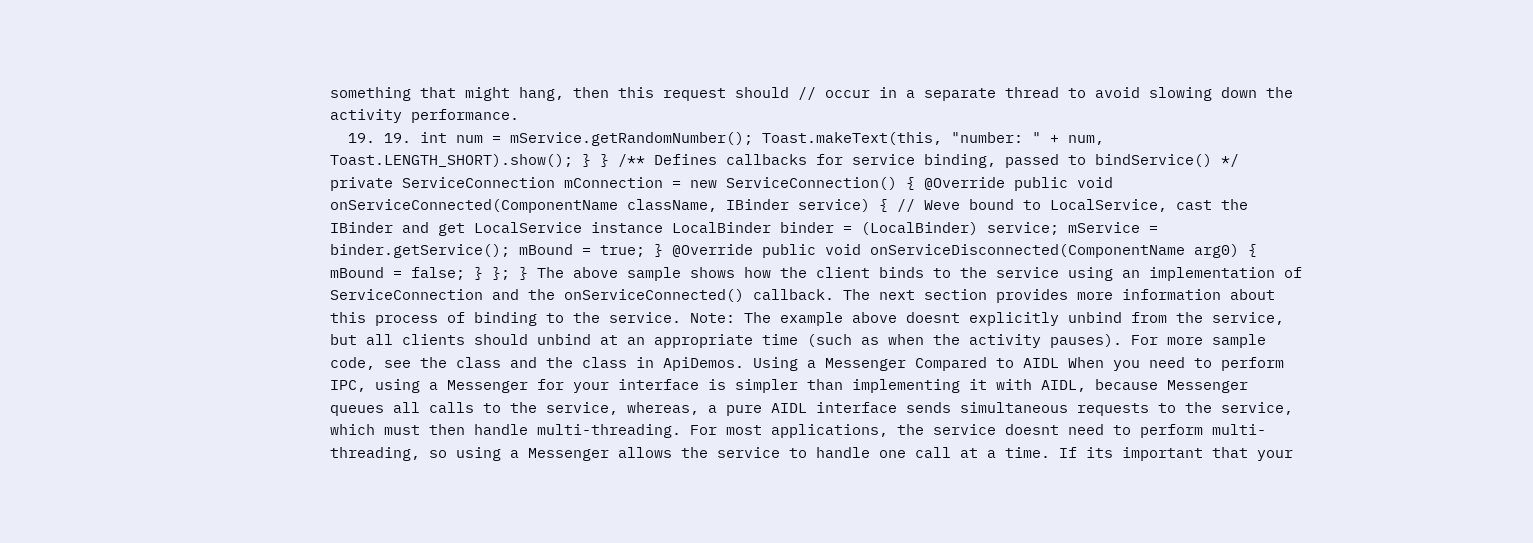something that might hang, then this request should // occur in a separate thread to avoid slowing down the activity performance.
  19. 19. int num = mService.getRandomNumber(); Toast.makeText(this, "number: " + num, Toast.LENGTH_SHORT).show(); } } /** Defines callbacks for service binding, passed to bindService() */ private ServiceConnection mConnection = new ServiceConnection() { @Override public void onServiceConnected(ComponentName className, IBinder service) { // Weve bound to LocalService, cast the IBinder and get LocalService instance LocalBinder binder = (LocalBinder) service; mService = binder.getService(); mBound = true; } @Override public void onServiceDisconnected(ComponentName arg0) { mBound = false; } }; } The above sample shows how the client binds to the service using an implementation of ServiceConnection and the onServiceConnected() callback. The next section provides more information about this process of binding to the service. Note: The example above doesnt explicitly unbind from the service, but all clients should unbind at an appropriate time (such as when the activity pauses). For more sample code, see the class and the class in ApiDemos. Using a Messenger Compared to AIDL When you need to perform IPC, using a Messenger for your interface is simpler than implementing it with AIDL, because Messenger queues all calls to the service, whereas, a pure AIDL interface sends simultaneous requests to the service, which must then handle multi-threading. For most applications, the service doesnt need to perform multi-threading, so using a Messenger allows the service to handle one call at a time. If its important that your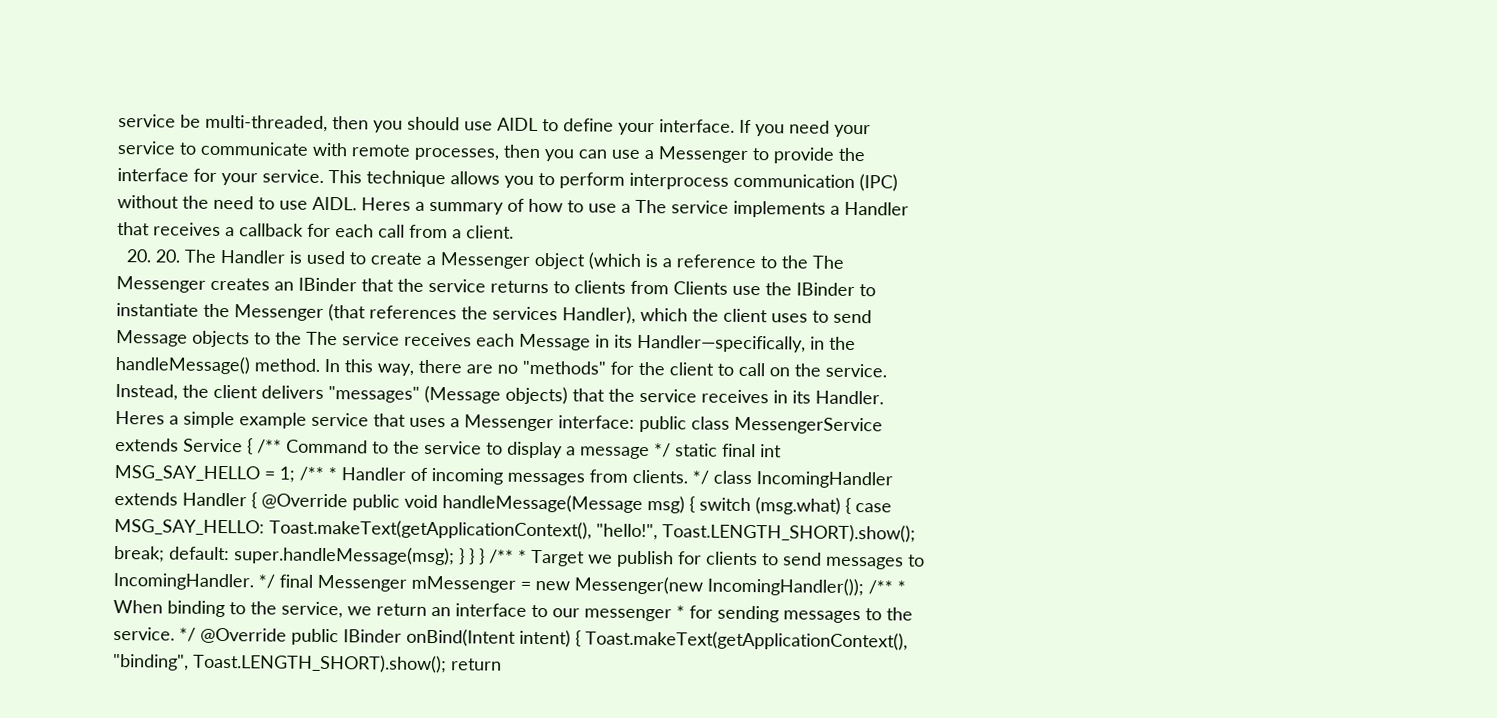service be multi-threaded, then you should use AIDL to define your interface. If you need your service to communicate with remote processes, then you can use a Messenger to provide the interface for your service. This technique allows you to perform interprocess communication (IPC) without the need to use AIDL. Heres a summary of how to use a The service implements a Handler that receives a callback for each call from a client.
  20. 20. The Handler is used to create a Messenger object (which is a reference to the The Messenger creates an IBinder that the service returns to clients from Clients use the IBinder to instantiate the Messenger (that references the services Handler), which the client uses to send Message objects to the The service receives each Message in its Handler—specifically, in the handleMessage() method. In this way, there are no "methods" for the client to call on the service. Instead, the client delivers "messages" (Message objects) that the service receives in its Handler. Heres a simple example service that uses a Messenger interface: public class MessengerService extends Service { /** Command to the service to display a message */ static final int MSG_SAY_HELLO = 1; /** * Handler of incoming messages from clients. */ class IncomingHandler extends Handler { @Override public void handleMessage(Message msg) { switch (msg.what) { case MSG_SAY_HELLO: Toast.makeText(getApplicationContext(), "hello!", Toast.LENGTH_SHORT).show(); break; default: super.handleMessage(msg); } } } /** * Target we publish for clients to send messages to IncomingHandler. */ final Messenger mMessenger = new Messenger(new IncomingHandler()); /** * When binding to the service, we return an interface to our messenger * for sending messages to the service. */ @Override public IBinder onBind(Intent intent) { Toast.makeText(getApplicationContext(), "binding", Toast.LENGTH_SHORT).show(); return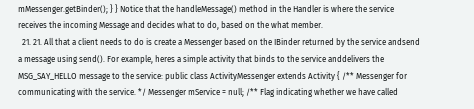mMessenger.getBinder(); } } Notice that the handleMessage() method in the Handler is where the service receives the incoming Message and decides what to do, based on the what member.
  21. 21. All that a client needs to do is create a Messenger based on the IBinder returned by the service andsend a message using send(). For example, heres a simple activity that binds to the service anddelivers the MSG_SAY_HELLO message to the service: public class ActivityMessenger extends Activity { /** Messenger for communicating with the service. */ Messenger mService = null; /** Flag indicating whether we have called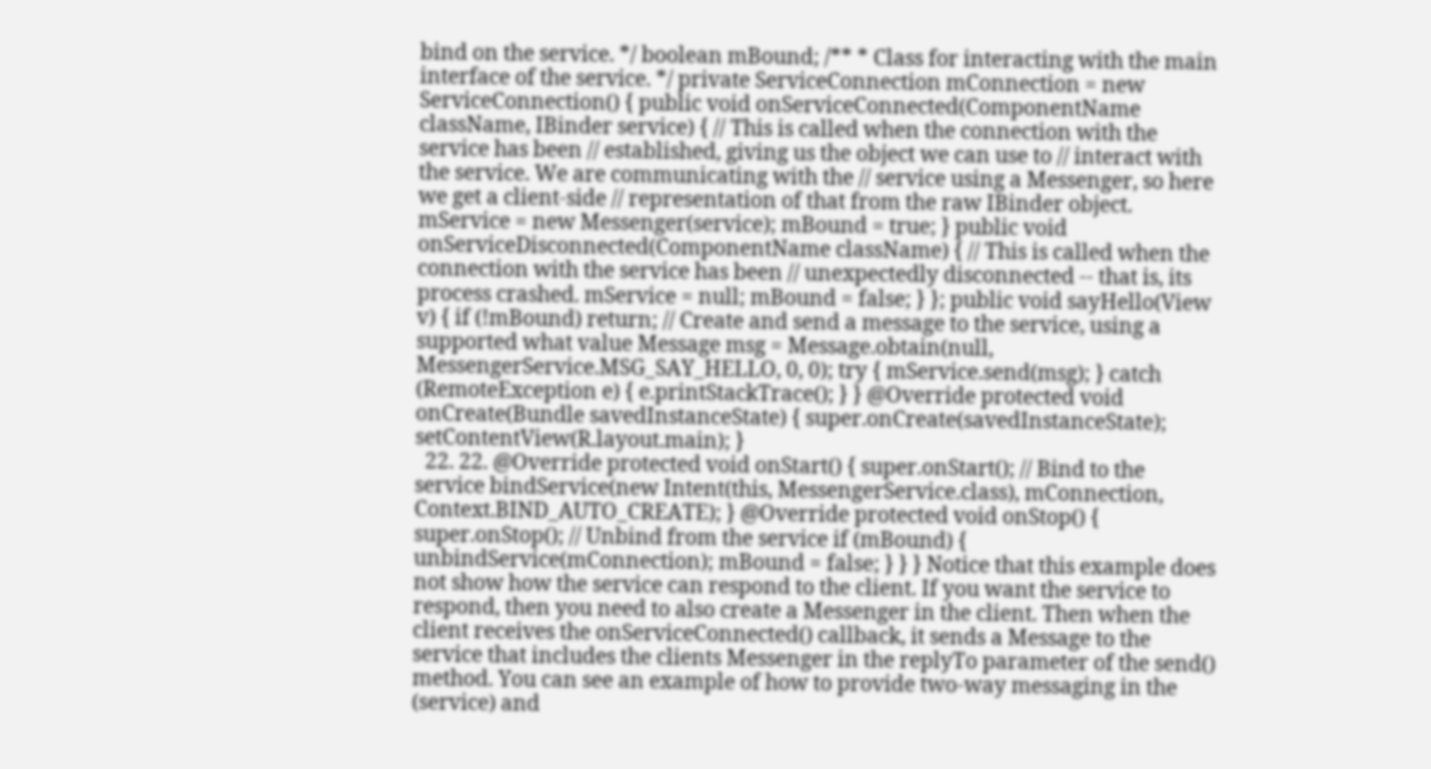bind on the service. */ boolean mBound; /** * Class for interacting with the main interface of the service. */ private ServiceConnection mConnection = new ServiceConnection() { public void onServiceConnected(ComponentName className, IBinder service) { // This is called when the connection with the service has been // established, giving us the object we can use to // interact with the service. We are communicating with the // service using a Messenger, so here we get a client-side // representation of that from the raw IBinder object. mService = new Messenger(service); mBound = true; } public void onServiceDisconnected(ComponentName className) { // This is called when the connection with the service has been // unexpectedly disconnected -- that is, its process crashed. mService = null; mBound = false; } }; public void sayHello(View v) { if (!mBound) return; // Create and send a message to the service, using a supported what value Message msg = Message.obtain(null, MessengerService.MSG_SAY_HELLO, 0, 0); try { mService.send(msg); } catch (RemoteException e) { e.printStackTrace(); } } @Override protected void onCreate(Bundle savedInstanceState) { super.onCreate(savedInstanceState); setContentView(R.layout.main); }
  22. 22. @Override protected void onStart() { super.onStart(); // Bind to the service bindService(new Intent(this, MessengerService.class), mConnection, Context.BIND_AUTO_CREATE); } @Override protected void onStop() { super.onStop(); // Unbind from the service if (mBound) { unbindService(mConnection); mBound = false; } } } Notice that this example does not show how the service can respond to the client. If you want the service to respond, then you need to also create a Messenger in the client. Then when the client receives the onServiceConnected() callback, it sends a Message to the service that includes the clients Messenger in the replyTo parameter of the send() method. You can see an example of how to provide two-way messaging in the (service) and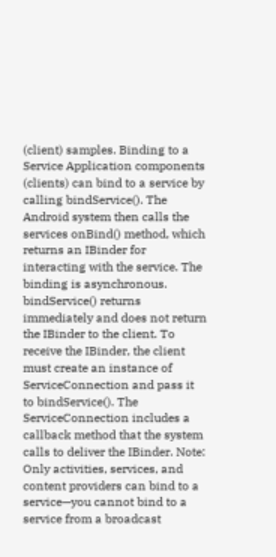(client) samples. Binding to a Service Application components (clients) can bind to a service by calling bindService(). The Android system then calls the services onBind() method, which returns an IBinder for interacting with the service. The binding is asynchronous. bindService() returns immediately and does not return the IBinder to the client. To receive the IBinder, the client must create an instance of ServiceConnection and pass it to bindService(). The ServiceConnection includes a callback method that the system calls to deliver the IBinder. Note: Only activities, services, and content providers can bind to a service—you cannot bind to a service from a broadcast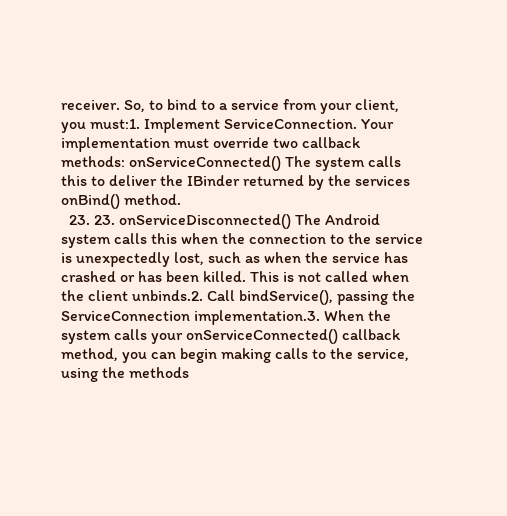receiver. So, to bind to a service from your client, you must:1. Implement ServiceConnection. Your implementation must override two callback methods: onServiceConnected() The system calls this to deliver the IBinder returned by the services onBind() method.
  23. 23. onServiceDisconnected() The Android system calls this when the connection to the service is unexpectedly lost, such as when the service has crashed or has been killed. This is not called when the client unbinds.2. Call bindService(), passing the ServiceConnection implementation.3. When the system calls your onServiceConnected() callback method, you can begin making calls to the service, using the methods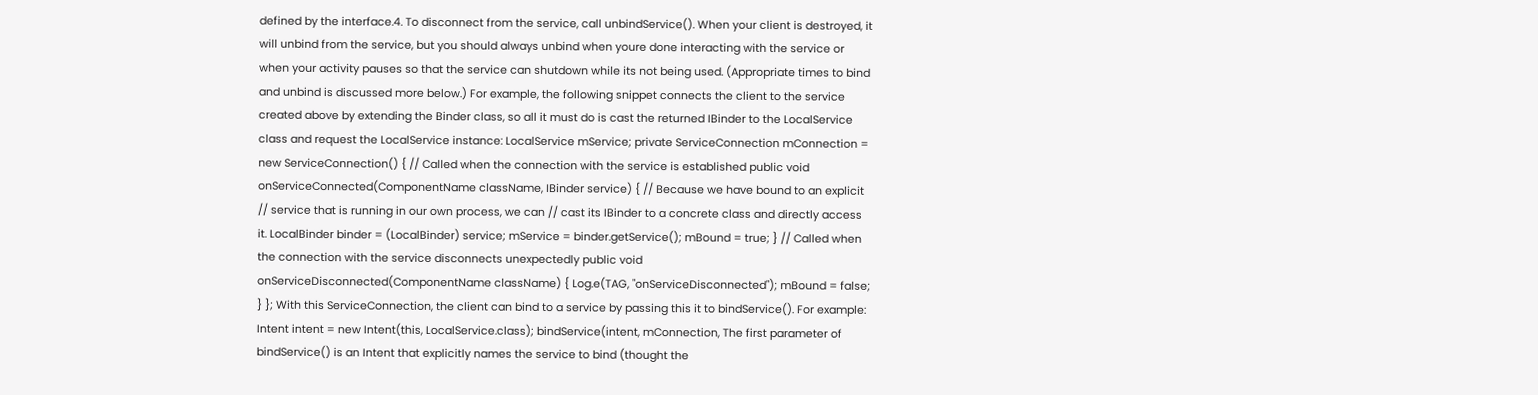defined by the interface.4. To disconnect from the service, call unbindService(). When your client is destroyed, it will unbind from the service, but you should always unbind when youre done interacting with the service or when your activity pauses so that the service can shutdown while its not being used. (Appropriate times to bind and unbind is discussed more below.) For example, the following snippet connects the client to the service created above by extending the Binder class, so all it must do is cast the returned IBinder to the LocalService class and request the LocalService instance: LocalService mService; private ServiceConnection mConnection = new ServiceConnection() { // Called when the connection with the service is established public void onServiceConnected(ComponentName className, IBinder service) { // Because we have bound to an explicit // service that is running in our own process, we can // cast its IBinder to a concrete class and directly access it. LocalBinder binder = (LocalBinder) service; mService = binder.getService(); mBound = true; } // Called when the connection with the service disconnects unexpectedly public void onServiceDisconnected(ComponentName className) { Log.e(TAG, "onServiceDisconnected"); mBound = false; } }; With this ServiceConnection, the client can bind to a service by passing this it to bindService(). For example: Intent intent = new Intent(this, LocalService.class); bindService(intent, mConnection, The first parameter of bindService() is an Intent that explicitly names the service to bind (thought the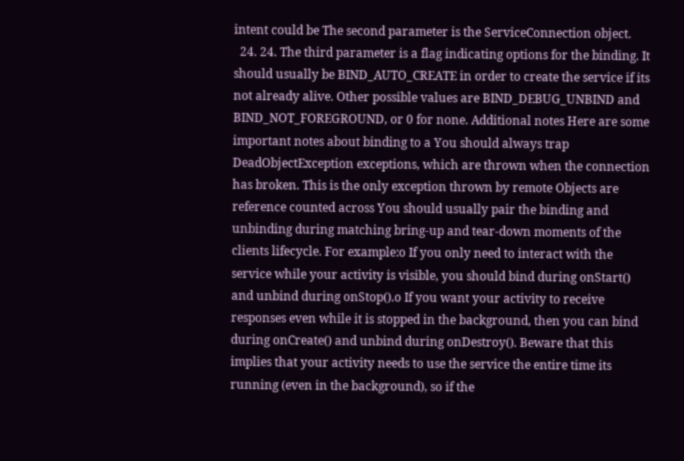intent could be The second parameter is the ServiceConnection object.
  24. 24. The third parameter is a flag indicating options for the binding. It should usually be BIND_AUTO_CREATE in order to create the service if its not already alive. Other possible values are BIND_DEBUG_UNBIND and BIND_NOT_FOREGROUND, or 0 for none. Additional notes Here are some important notes about binding to a You should always trap DeadObjectException exceptions, which are thrown when the connection has broken. This is the only exception thrown by remote Objects are reference counted across You should usually pair the binding and unbinding during matching bring-up and tear-down moments of the clients lifecycle. For example:o If you only need to interact with the service while your activity is visible, you should bind during onStart() and unbind during onStop().o If you want your activity to receive responses even while it is stopped in the background, then you can bind during onCreate() and unbind during onDestroy(). Beware that this implies that your activity needs to use the service the entire time its running (even in the background), so if the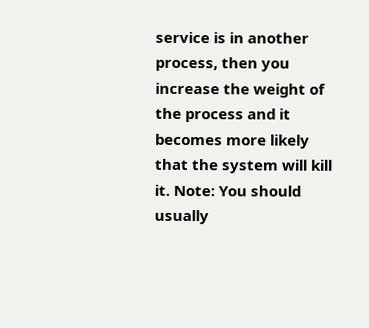service is in another process, then you increase the weight of the process and it becomes more likely that the system will kill it. Note: You should usually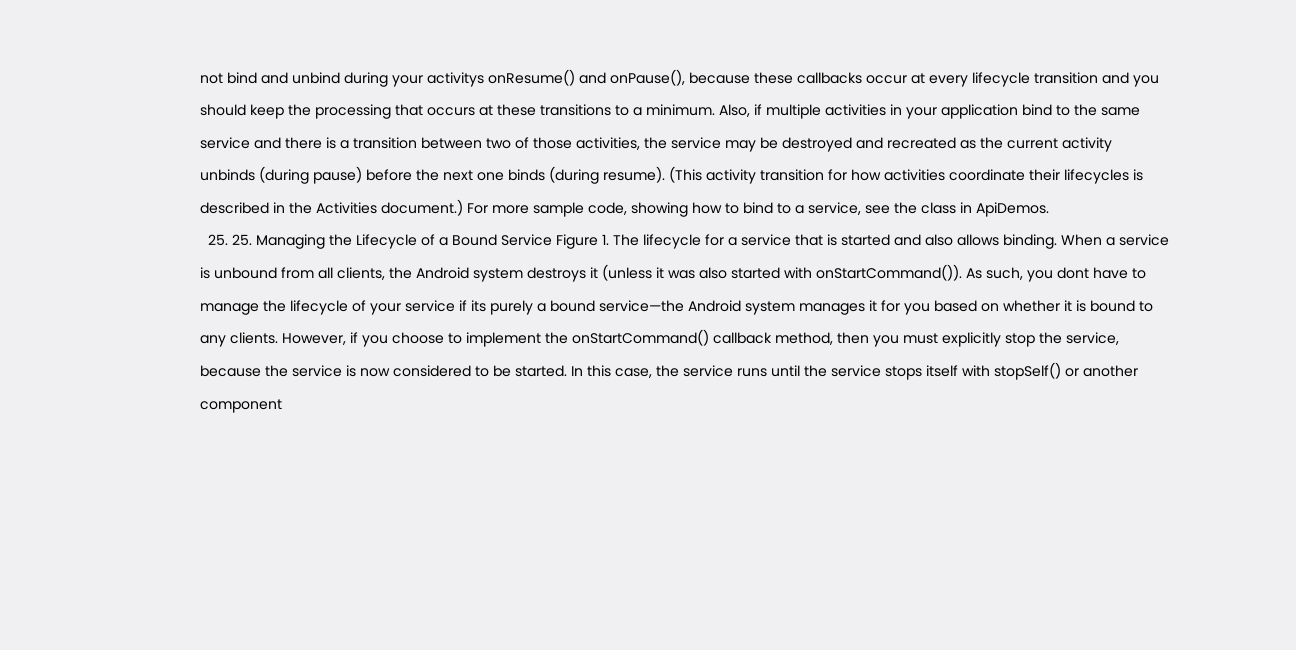not bind and unbind during your activitys onResume() and onPause(), because these callbacks occur at every lifecycle transition and you should keep the processing that occurs at these transitions to a minimum. Also, if multiple activities in your application bind to the same service and there is a transition between two of those activities, the service may be destroyed and recreated as the current activity unbinds (during pause) before the next one binds (during resume). (This activity transition for how activities coordinate their lifecycles is described in the Activities document.) For more sample code, showing how to bind to a service, see the class in ApiDemos.
  25. 25. Managing the Lifecycle of a Bound Service Figure 1. The lifecycle for a service that is started and also allows binding. When a service is unbound from all clients, the Android system destroys it (unless it was also started with onStartCommand()). As such, you dont have to manage the lifecycle of your service if its purely a bound service—the Android system manages it for you based on whether it is bound to any clients. However, if you choose to implement the onStartCommand() callback method, then you must explicitly stop the service, because the service is now considered to be started. In this case, the service runs until the service stops itself with stopSelf() or another component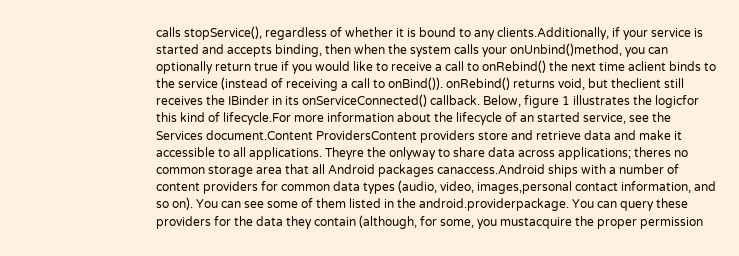calls stopService(), regardless of whether it is bound to any clients.Additionally, if your service is started and accepts binding, then when the system calls your onUnbind()method, you can optionally return true if you would like to receive a call to onRebind() the next time aclient binds to the service (instead of receiving a call to onBind()). onRebind() returns void, but theclient still receives the IBinder in its onServiceConnected() callback. Below, figure 1 illustrates the logicfor this kind of lifecycle.For more information about the lifecycle of an started service, see the Services document.Content ProvidersContent providers store and retrieve data and make it accessible to all applications. Theyre the onlyway to share data across applications; theres no common storage area that all Android packages canaccess.Android ships with a number of content providers for common data types (audio, video, images,personal contact information, and so on). You can see some of them listed in the android.providerpackage. You can query these providers for the data they contain (although, for some, you mustacquire the proper permission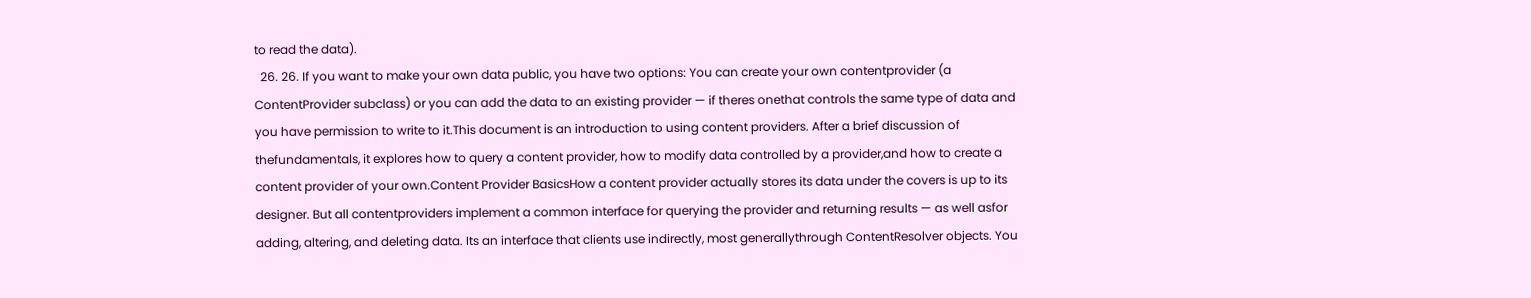to read the data).
  26. 26. If you want to make your own data public, you have two options: You can create your own contentprovider (a ContentProvider subclass) or you can add the data to an existing provider — if theres onethat controls the same type of data and you have permission to write to it.This document is an introduction to using content providers. After a brief discussion of thefundamentals, it explores how to query a content provider, how to modify data controlled by a provider,and how to create a content provider of your own.Content Provider BasicsHow a content provider actually stores its data under the covers is up to its designer. But all contentproviders implement a common interface for querying the provider and returning results — as well asfor adding, altering, and deleting data. Its an interface that clients use indirectly, most generallythrough ContentResolver objects. You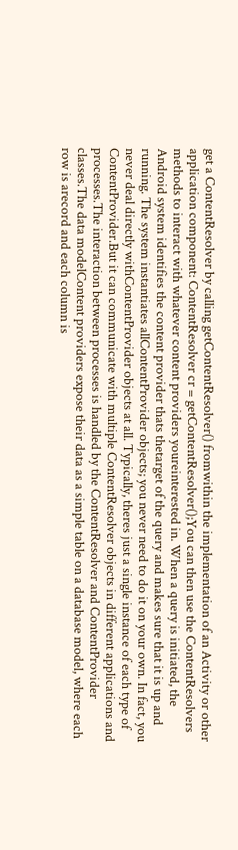get a ContentResolver by calling getContentResolver() fromwithin the implementation of an Activity or other application component: ContentResolver cr = getContentResolver();You can then use the ContentResolvers methods to interact with whatever content providers youreinterested in. When a query is initiated, the Android system identifies the content provider thats thetarget of the query and makes sure that it is up and running. The system instantiates allContentProvider objects; you never need to do it on your own. In fact, you never deal directly withContentProvider objects at all. Typically, theres just a single instance of each type of ContentProvider.But it can communicate with multiple ContentResolver objects in different applications and processes.The interaction between processes is handled by the ContentResolver and ContentProvider classes.The data modelContent providers expose their data as a simple table on a database model, where each row is arecord and each column is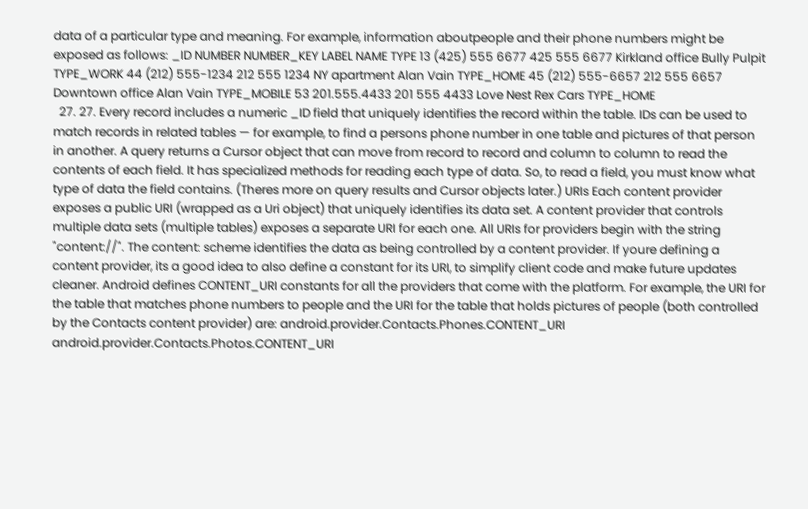data of a particular type and meaning. For example, information aboutpeople and their phone numbers might be exposed as follows: _ID NUMBER NUMBER_KEY LABEL NAME TYPE 13 (425) 555 6677 425 555 6677 Kirkland office Bully Pulpit TYPE_WORK 44 (212) 555-1234 212 555 1234 NY apartment Alan Vain TYPE_HOME 45 (212) 555-6657 212 555 6657 Downtown office Alan Vain TYPE_MOBILE 53 201.555.4433 201 555 4433 Love Nest Rex Cars TYPE_HOME
  27. 27. Every record includes a numeric _ID field that uniquely identifies the record within the table. IDs can be used to match records in related tables — for example, to find a persons phone number in one table and pictures of that person in another. A query returns a Cursor object that can move from record to record and column to column to read the contents of each field. It has specialized methods for reading each type of data. So, to read a field, you must know what type of data the field contains. (Theres more on query results and Cursor objects later.) URIs Each content provider exposes a public URI (wrapped as a Uri object) that uniquely identifies its data set. A content provider that controls multiple data sets (multiple tables) exposes a separate URI for each one. All URIs for providers begin with the string "content://". The content: scheme identifies the data as being controlled by a content provider. If youre defining a content provider, its a good idea to also define a constant for its URI, to simplify client code and make future updates cleaner. Android defines CONTENT_URI constants for all the providers that come with the platform. For example, the URI for the table that matches phone numbers to people and the URI for the table that holds pictures of people (both controlled by the Contacts content provider) are: android.provider.Contacts.Phones.CONTENT_URI android.provider.Contacts.Photos.CONTENT_URI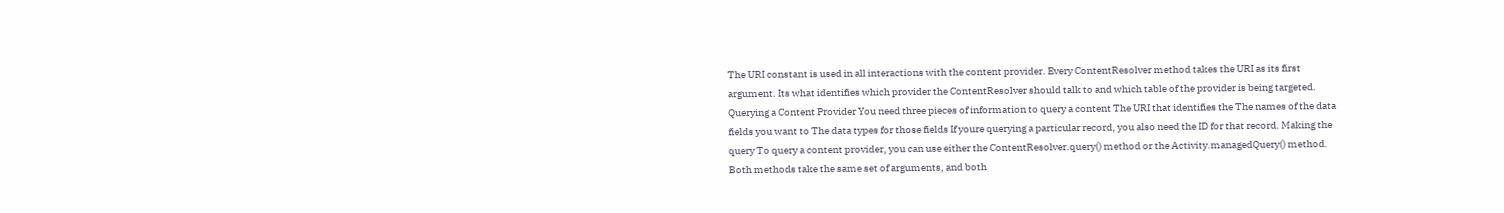The URI constant is used in all interactions with the content provider. Every ContentResolver method takes the URI as its first argument. Its what identifies which provider the ContentResolver should talk to and which table of the provider is being targeted. Querying a Content Provider You need three pieces of information to query a content The URI that identifies the The names of the data fields you want to The data types for those fields If youre querying a particular record, you also need the ID for that record. Making the query To query a content provider, you can use either the ContentResolver.query() method or the Activity.managedQuery() method. Both methods take the same set of arguments, and both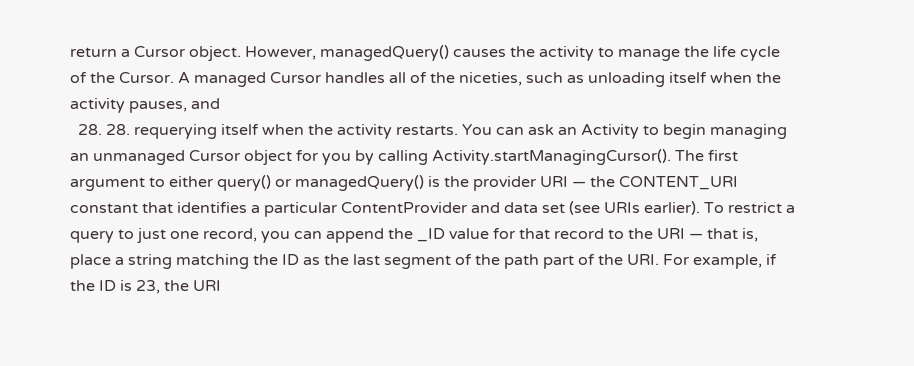return a Cursor object. However, managedQuery() causes the activity to manage the life cycle of the Cursor. A managed Cursor handles all of the niceties, such as unloading itself when the activity pauses, and
  28. 28. requerying itself when the activity restarts. You can ask an Activity to begin managing an unmanaged Cursor object for you by calling Activity.startManagingCursor(). The first argument to either query() or managedQuery() is the provider URI — the CONTENT_URI constant that identifies a particular ContentProvider and data set (see URIs earlier). To restrict a query to just one record, you can append the _ID value for that record to the URI — that is, place a string matching the ID as the last segment of the path part of the URI. For example, if the ID is 23, the URI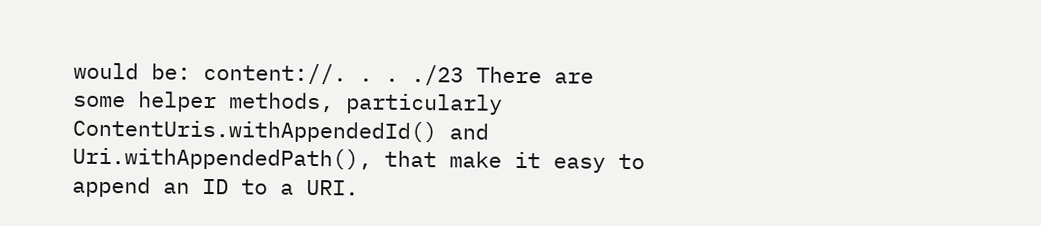would be: content://. . . ./23 There are some helper methods, particularly ContentUris.withAppendedId() and Uri.withAppendedPath(), that make it easy to append an ID to a URI.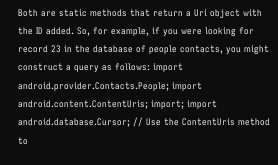Both are static methods that return a Uri object with the ID added. So, for example, if you were looking for record 23 in the database of people contacts, you might construct a query as follows: import android.provider.Contacts.People; import android.content.ContentUris; import; import android.database.Cursor; // Use the ContentUris method to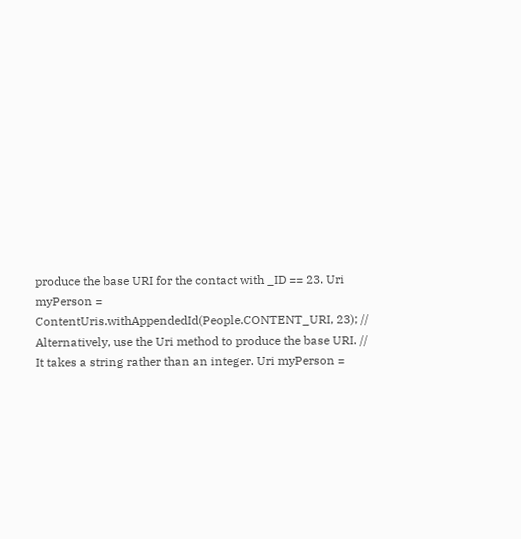produce the base URI for the contact with _ID == 23. Uri myPerson = ContentUris.withAppendedId(People.CONTENT_URI, 23); // Alternatively, use the Uri method to produce the base URI. // It takes a string rather than an integer. Uri myPerson =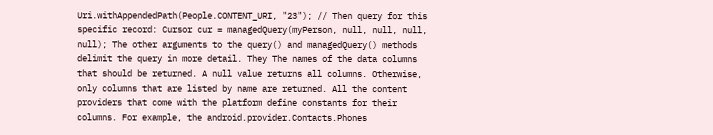Uri.withAppendedPath(People.CONTENT_URI, "23"); // Then query for this specific record: Cursor cur = managedQuery(myPerson, null, null, null, null); The other arguments to the query() and managedQuery() methods delimit the query in more detail. They The names of the data columns that should be returned. A null value returns all columns. Otherwise, only columns that are listed by name are returned. All the content providers that come with the platform define constants for their columns. For example, the android.provider.Contacts.Phones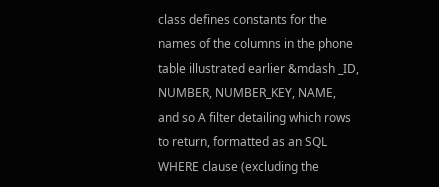class defines constants for the names of the columns in the phone table illustrated earlier &mdash _ID, NUMBER, NUMBER_KEY, NAME, and so A filter detailing which rows to return, formatted as an SQL WHERE clause (excluding the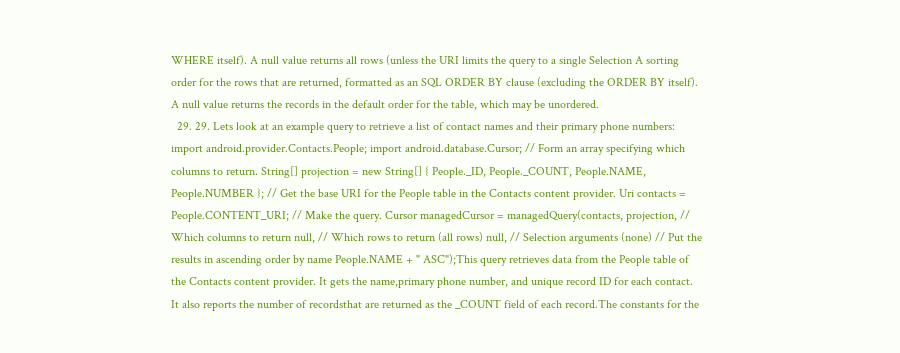WHERE itself). A null value returns all rows (unless the URI limits the query to a single Selection A sorting order for the rows that are returned, formatted as an SQL ORDER BY clause (excluding the ORDER BY itself). A null value returns the records in the default order for the table, which may be unordered.
  29. 29. Lets look at an example query to retrieve a list of contact names and their primary phone numbers: import android.provider.Contacts.People; import android.database.Cursor; // Form an array specifying which columns to return. String[] projection = new String[] { People._ID, People._COUNT, People.NAME, People.NUMBER }; // Get the base URI for the People table in the Contacts content provider. Uri contacts = People.CONTENT_URI; // Make the query. Cursor managedCursor = managedQuery(contacts, projection, // Which columns to return null, // Which rows to return (all rows) null, // Selection arguments (none) // Put the results in ascending order by name People.NAME + " ASC");This query retrieves data from the People table of the Contacts content provider. It gets the name,primary phone number, and unique record ID for each contact. It also reports the number of recordsthat are returned as the _COUNT field of each record.The constants for the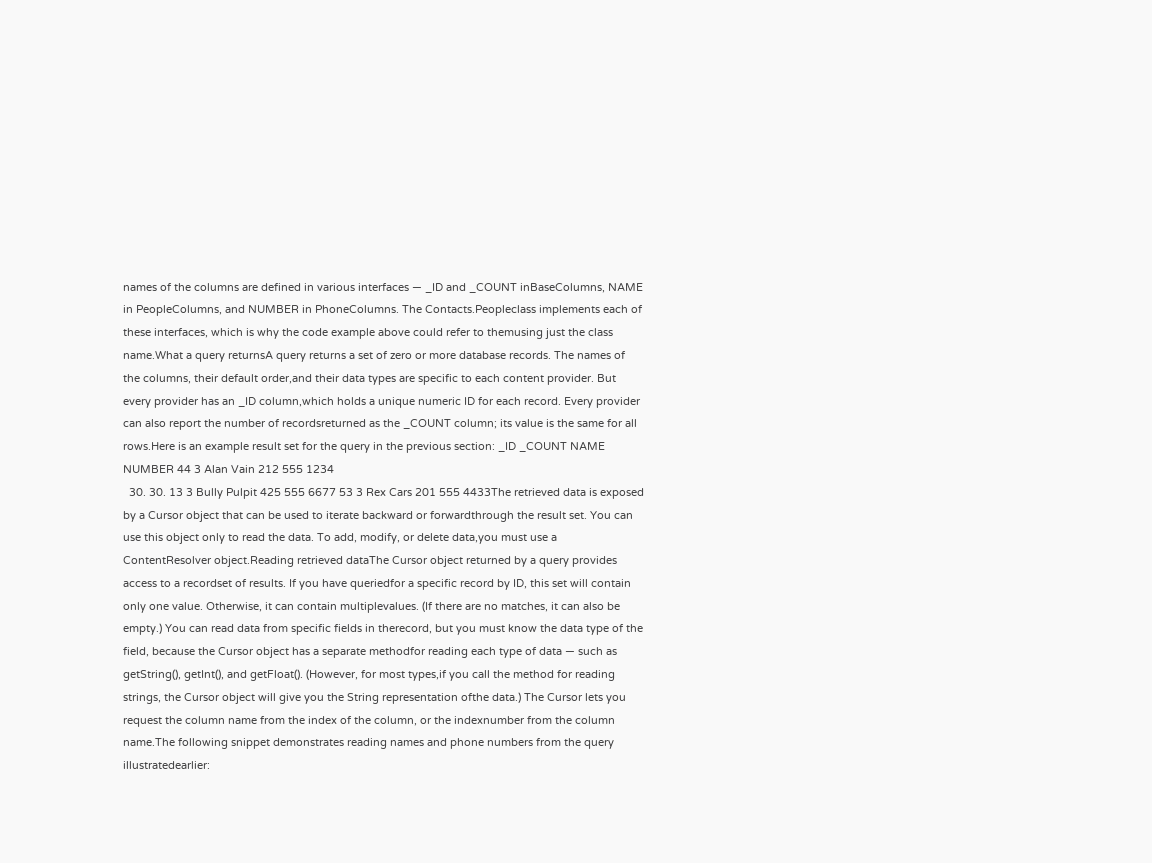names of the columns are defined in various interfaces — _ID and _COUNT inBaseColumns, NAME in PeopleColumns, and NUMBER in PhoneColumns. The Contacts.Peopleclass implements each of these interfaces, which is why the code example above could refer to themusing just the class name.What a query returnsA query returns a set of zero or more database records. The names of the columns, their default order,and their data types are specific to each content provider. But every provider has an _ID column,which holds a unique numeric ID for each record. Every provider can also report the number of recordsreturned as the _COUNT column; its value is the same for all rows.Here is an example result set for the query in the previous section: _ID _COUNT NAME NUMBER 44 3 Alan Vain 212 555 1234
  30. 30. 13 3 Bully Pulpit 425 555 6677 53 3 Rex Cars 201 555 4433The retrieved data is exposed by a Cursor object that can be used to iterate backward or forwardthrough the result set. You can use this object only to read the data. To add, modify, or delete data,you must use a ContentResolver object.Reading retrieved dataThe Cursor object returned by a query provides access to a recordset of results. If you have queriedfor a specific record by ID, this set will contain only one value. Otherwise, it can contain multiplevalues. (If there are no matches, it can also be empty.) You can read data from specific fields in therecord, but you must know the data type of the field, because the Cursor object has a separate methodfor reading each type of data — such as getString(), getInt(), and getFloat(). (However, for most types,if you call the method for reading strings, the Cursor object will give you the String representation ofthe data.) The Cursor lets you request the column name from the index of the column, or the indexnumber from the column name.The following snippet demonstrates reading names and phone numbers from the query illustratedearlier: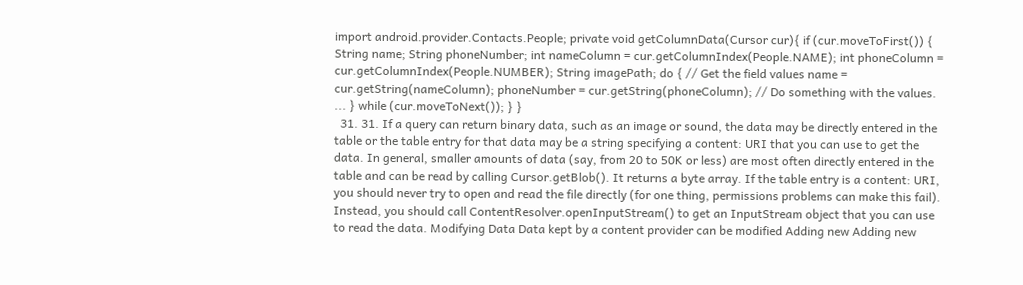import android.provider.Contacts.People; private void getColumnData(Cursor cur){ if (cur.moveToFirst()) { String name; String phoneNumber; int nameColumn = cur.getColumnIndex(People.NAME); int phoneColumn = cur.getColumnIndex(People.NUMBER); String imagePath; do { // Get the field values name = cur.getString(nameColumn); phoneNumber = cur.getString(phoneColumn); // Do something with the values. ... } while (cur.moveToNext()); } }
  31. 31. If a query can return binary data, such as an image or sound, the data may be directly entered in the table or the table entry for that data may be a string specifying a content: URI that you can use to get the data. In general, smaller amounts of data (say, from 20 to 50K or less) are most often directly entered in the table and can be read by calling Cursor.getBlob(). It returns a byte array. If the table entry is a content: URI, you should never try to open and read the file directly (for one thing, permissions problems can make this fail). Instead, you should call ContentResolver.openInputStream() to get an InputStream object that you can use to read the data. Modifying Data Data kept by a content provider can be modified Adding new Adding new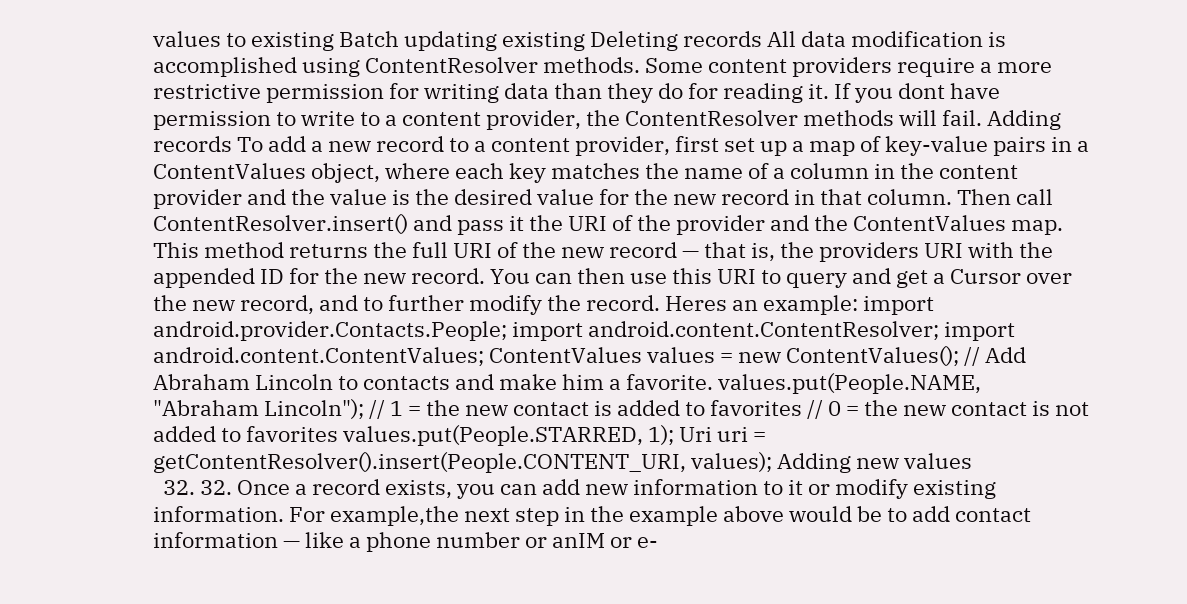values to existing Batch updating existing Deleting records All data modification is accomplished using ContentResolver methods. Some content providers require a more restrictive permission for writing data than they do for reading it. If you dont have permission to write to a content provider, the ContentResolver methods will fail. Adding records To add a new record to a content provider, first set up a map of key-value pairs in a ContentValues object, where each key matches the name of a column in the content provider and the value is the desired value for the new record in that column. Then call ContentResolver.insert() and pass it the URI of the provider and the ContentValues map. This method returns the full URI of the new record — that is, the providers URI with the appended ID for the new record. You can then use this URI to query and get a Cursor over the new record, and to further modify the record. Heres an example: import android.provider.Contacts.People; import android.content.ContentResolver; import android.content.ContentValues; ContentValues values = new ContentValues(); // Add Abraham Lincoln to contacts and make him a favorite. values.put(People.NAME, "Abraham Lincoln"); // 1 = the new contact is added to favorites // 0 = the new contact is not added to favorites values.put(People.STARRED, 1); Uri uri = getContentResolver().insert(People.CONTENT_URI, values); Adding new values
  32. 32. Once a record exists, you can add new information to it or modify existing information. For example,the next step in the example above would be to add contact information — like a phone number or anIM or e-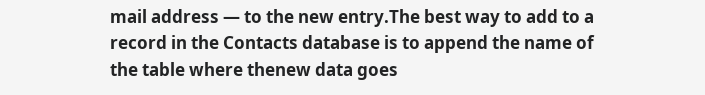mail address — to the new entry.The best way to add to a record in the Contacts database is to append the name of the table where thenew data goes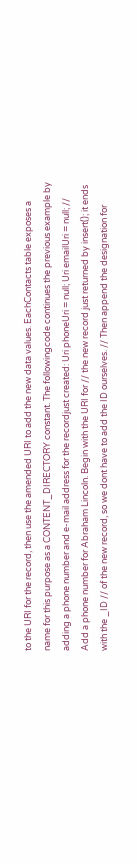to the URI for the record, then use the amended URI to add the new data values. EachContacts table exposes a name for this purpose as a CONTENT_DIRECTORY constant. The followingcode continues the previous example by adding a phone number and e-mail address for the recordjust created: Uri phoneUri = null; Uri emailUri = null; // Add a phone number for Abraham Lincoln. Begin with the URI for // the new record just returned by insert(); it ends with the _ID // of the new record, so we dont have to add the ID ourselves. // Then append the designation for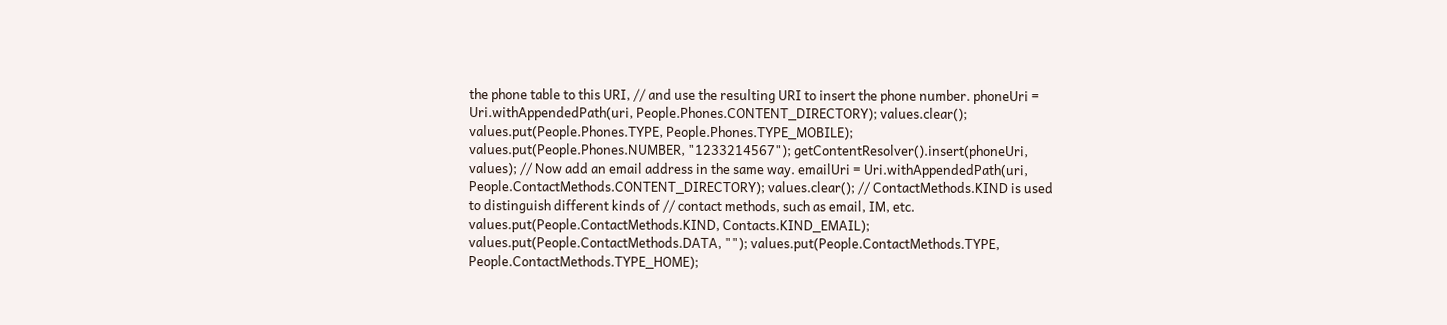the phone table to this URI, // and use the resulting URI to insert the phone number. phoneUri = Uri.withAppendedPath(uri, People.Phones.CONTENT_DIRECTORY); values.clear(); values.put(People.Phones.TYPE, People.Phones.TYPE_MOBILE); values.put(People.Phones.NUMBER, "1233214567"); getContentResolver().insert(phoneUri, values); // Now add an email address in the same way. emailUri = Uri.withAppendedPath(uri, People.ContactMethods.CONTENT_DIRECTORY); values.clear(); // ContactMethods.KIND is used to distinguish different kinds of // contact methods, such as email, IM, etc. values.put(People.ContactMethods.KIND, Contacts.KIND_EMAIL); values.put(People.ContactMethods.DATA, ""); values.put(People.ContactMethods.TYPE, People.ContactMethods.TYPE_HOME);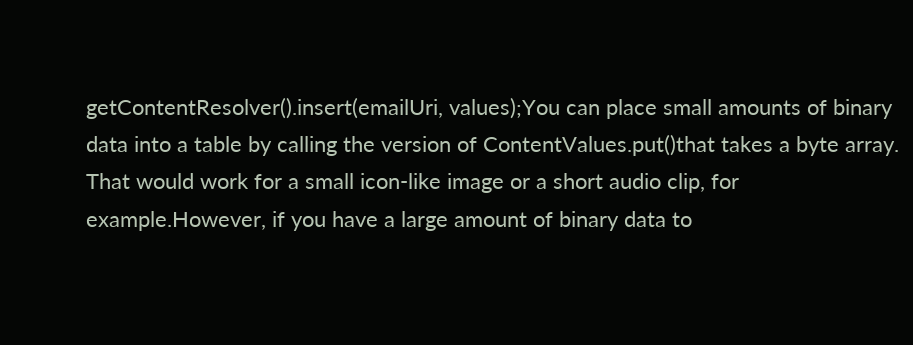getContentResolver().insert(emailUri, values);You can place small amounts of binary data into a table by calling the version of ContentValues.put()that takes a byte array. That would work for a small icon-like image or a short audio clip, for example.However, if you have a large amount of binary data to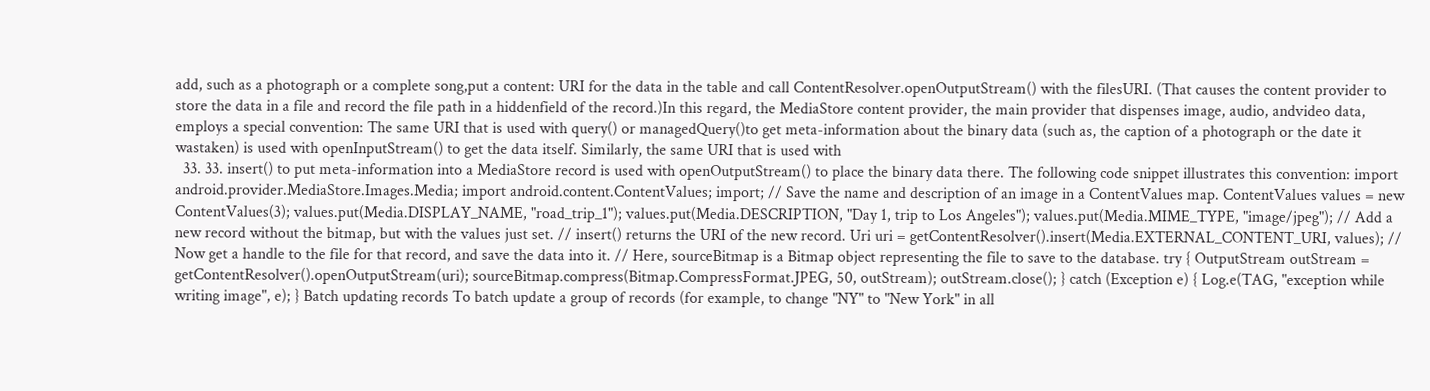add, such as a photograph or a complete song,put a content: URI for the data in the table and call ContentResolver.openOutputStream() with the filesURI. (That causes the content provider to store the data in a file and record the file path in a hiddenfield of the record.)In this regard, the MediaStore content provider, the main provider that dispenses image, audio, andvideo data, employs a special convention: The same URI that is used with query() or managedQuery()to get meta-information about the binary data (such as, the caption of a photograph or the date it wastaken) is used with openInputStream() to get the data itself. Similarly, the same URI that is used with
  33. 33. insert() to put meta-information into a MediaStore record is used with openOutputStream() to place the binary data there. The following code snippet illustrates this convention: import android.provider.MediaStore.Images.Media; import android.content.ContentValues; import; // Save the name and description of an image in a ContentValues map. ContentValues values = new ContentValues(3); values.put(Media.DISPLAY_NAME, "road_trip_1"); values.put(Media.DESCRIPTION, "Day 1, trip to Los Angeles"); values.put(Media.MIME_TYPE, "image/jpeg"); // Add a new record without the bitmap, but with the values just set. // insert() returns the URI of the new record. Uri uri = getContentResolver().insert(Media.EXTERNAL_CONTENT_URI, values); // Now get a handle to the file for that record, and save the data into it. // Here, sourceBitmap is a Bitmap object representing the file to save to the database. try { OutputStream outStream = getContentResolver().openOutputStream(uri); sourceBitmap.compress(Bitmap.CompressFormat.JPEG, 50, outStream); outStream.close(); } catch (Exception e) { Log.e(TAG, "exception while writing image", e); } Batch updating records To batch update a group of records (for example, to change "NY" to "New York" in all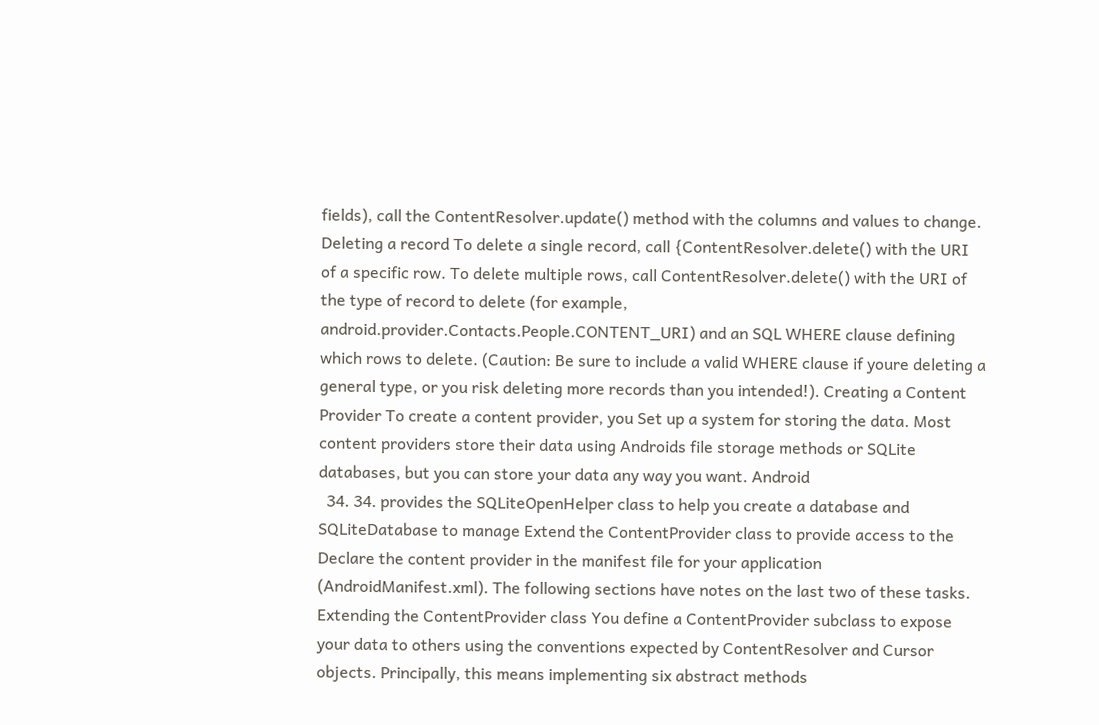fields), call the ContentResolver.update() method with the columns and values to change. Deleting a record To delete a single record, call {ContentResolver.delete() with the URI of a specific row. To delete multiple rows, call ContentResolver.delete() with the URI of the type of record to delete (for example, android.provider.Contacts.People.CONTENT_URI) and an SQL WHERE clause defining which rows to delete. (Caution: Be sure to include a valid WHERE clause if youre deleting a general type, or you risk deleting more records than you intended!). Creating a Content Provider To create a content provider, you Set up a system for storing the data. Most content providers store their data using Androids file storage methods or SQLite databases, but you can store your data any way you want. Android
  34. 34. provides the SQLiteOpenHelper class to help you create a database and SQLiteDatabase to manage Extend the ContentProvider class to provide access to the Declare the content provider in the manifest file for your application (AndroidManifest.xml). The following sections have notes on the last two of these tasks. Extending the ContentProvider class You define a ContentProvider subclass to expose your data to others using the conventions expected by ContentResolver and Cursor objects. Principally, this means implementing six abstract methods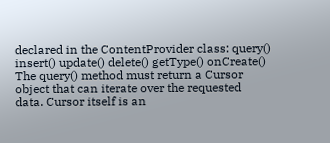declared in the ContentProvider class: query() insert() update() delete() getType() onCreate() The query() method must return a Cursor object that can iterate over the requested data. Cursor itself is an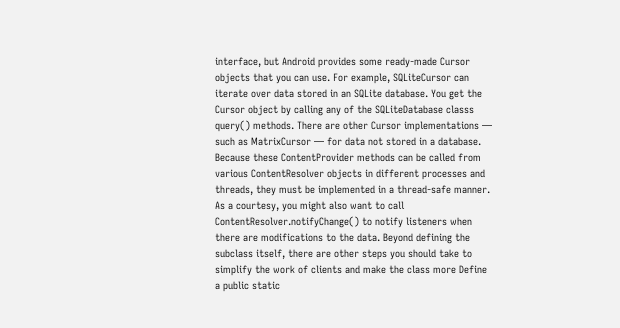interface, but Android provides some ready-made Cursor objects that you can use. For example, SQLiteCursor can iterate over data stored in an SQLite database. You get the Cursor object by calling any of the SQLiteDatabase classs query() methods. There are other Cursor implementations — such as MatrixCursor — for data not stored in a database. Because these ContentProvider methods can be called from various ContentResolver objects in different processes and threads, they must be implemented in a thread-safe manner. As a courtesy, you might also want to call ContentResolver.notifyChange() to notify listeners when there are modifications to the data. Beyond defining the subclass itself, there are other steps you should take to simplify the work of clients and make the class more Define a public static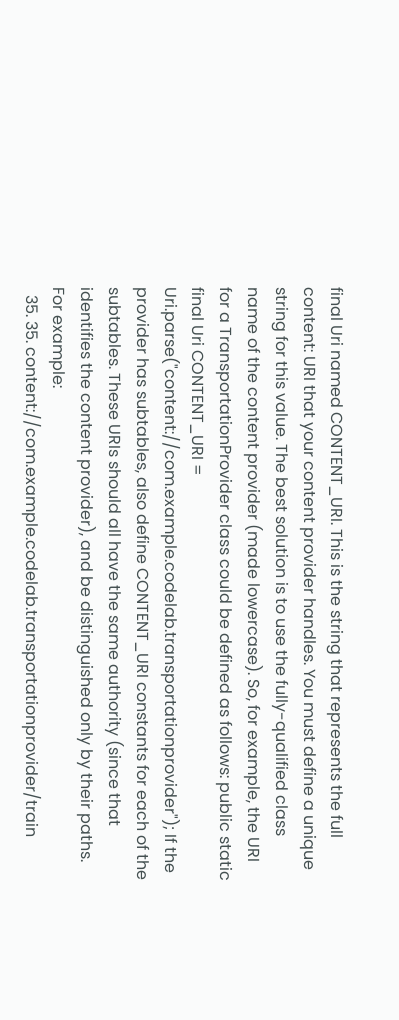final Uri named CONTENT_URI. This is the string that represents the full content: URI that your content provider handles. You must define a unique string for this value. The best solution is to use the fully-qualified class name of the content provider (made lowercase). So, for example, the URI for a TransportationProvider class could be defined as follows: public static final Uri CONTENT_URI = Uri.parse("content://com.example.codelab.transportationprovider"); If the provider has subtables, also define CONTENT_URI constants for each of the subtables. These URIs should all have the same authority (since that identifies the content provider), and be distinguished only by their paths. For example:
  35. 35. content://com.example.codelab.transportationprovider/train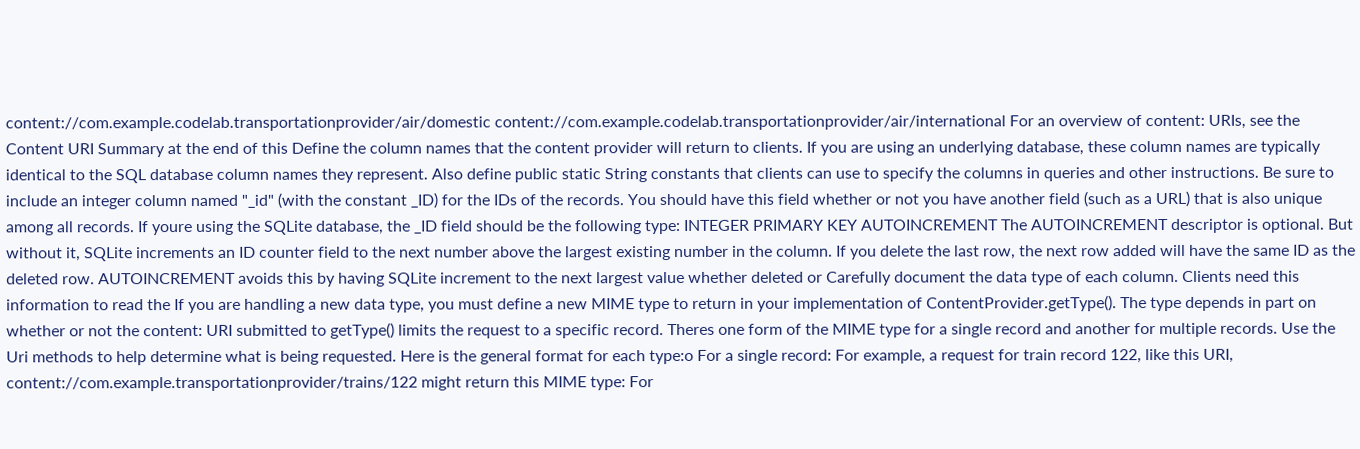content://com.example.codelab.transportationprovider/air/domestic content://com.example.codelab.transportationprovider/air/international For an overview of content: URIs, see the Content URI Summary at the end of this Define the column names that the content provider will return to clients. If you are using an underlying database, these column names are typically identical to the SQL database column names they represent. Also define public static String constants that clients can use to specify the columns in queries and other instructions. Be sure to include an integer column named "_id" (with the constant _ID) for the IDs of the records. You should have this field whether or not you have another field (such as a URL) that is also unique among all records. If youre using the SQLite database, the _ID field should be the following type: INTEGER PRIMARY KEY AUTOINCREMENT The AUTOINCREMENT descriptor is optional. But without it, SQLite increments an ID counter field to the next number above the largest existing number in the column. If you delete the last row, the next row added will have the same ID as the deleted row. AUTOINCREMENT avoids this by having SQLite increment to the next largest value whether deleted or Carefully document the data type of each column. Clients need this information to read the If you are handling a new data type, you must define a new MIME type to return in your implementation of ContentProvider.getType(). The type depends in part on whether or not the content: URI submitted to getType() limits the request to a specific record. Theres one form of the MIME type for a single record and another for multiple records. Use the Uri methods to help determine what is being requested. Here is the general format for each type:o For a single record: For example, a request for train record 122, like this URI, content://com.example.transportationprovider/trains/122 might return this MIME type: For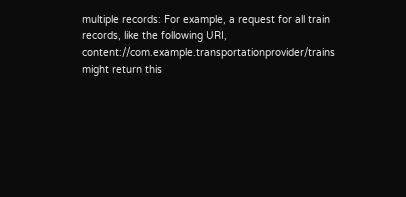multiple records: For example, a request for all train records, like the following URI, content://com.example.transportationprovider/trains might return this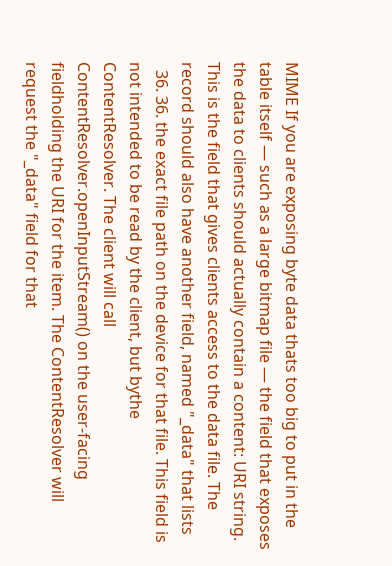MIME If you are exposing byte data thats too big to put in the table itself — such as a large bitmap file — the field that exposes the data to clients should actually contain a content: URI string. This is the field that gives clients access to the data file. The record should also have another field, named "_data" that lists
  36. 36. the exact file path on the device for that file. This field is not intended to be read by the client, but bythe ContentResolver. The client will call ContentResolver.openInputStream() on the user-facing fieldholding the URI for the item. The ContentResolver will request the "_data" field for that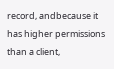record, andbecause it has higher permissions than a client,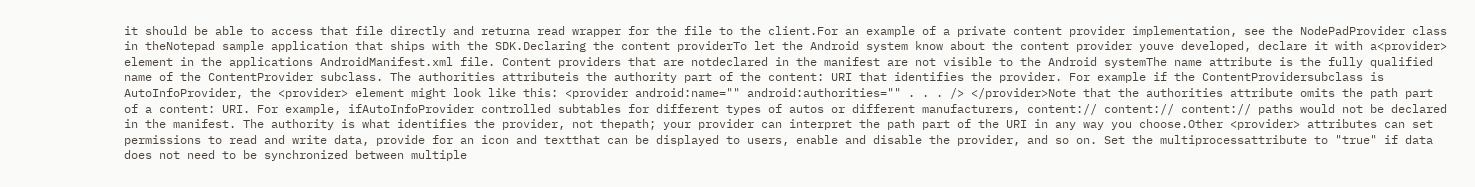it should be able to access that file directly and returna read wrapper for the file to the client.For an example of a private content provider implementation, see the NodePadProvider class in theNotepad sample application that ships with the SDK.Declaring the content providerTo let the Android system know about the content provider youve developed, declare it with a<provider> element in the applications AndroidManifest.xml file. Content providers that are notdeclared in the manifest are not visible to the Android systemThe name attribute is the fully qualified name of the ContentProvider subclass. The authorities attributeis the authority part of the content: URI that identifies the provider. For example if the ContentProvidersubclass is AutoInfoProvider, the <provider> element might look like this: <provider android:name="" android:authorities="" . . . /> </provider>Note that the authorities attribute omits the path part of a content: URI. For example, ifAutoInfoProvider controlled subtables for different types of autos or different manufacturers, content:// content:// content:// paths would not be declared in the manifest. The authority is what identifies the provider, not thepath; your provider can interpret the path part of the URI in any way you choose.Other <provider> attributes can set permissions to read and write data, provide for an icon and textthat can be displayed to users, enable and disable the provider, and so on. Set the multiprocessattribute to "true" if data does not need to be synchronized between multiple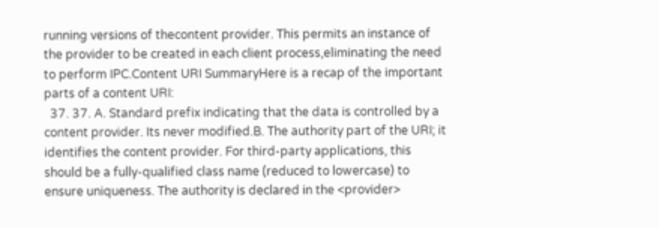running versions of thecontent provider. This permits an instance of the provider to be created in each client process,eliminating the need to perform IPC.Content URI SummaryHere is a recap of the important parts of a content URI:
  37. 37. A. Standard prefix indicating that the data is controlled by a content provider. Its never modified.B. The authority part of the URI; it identifies the content provider. For third-party applications, this should be a fully-qualified class name (reduced to lowercase) to ensure uniqueness. The authority is declared in the <provider>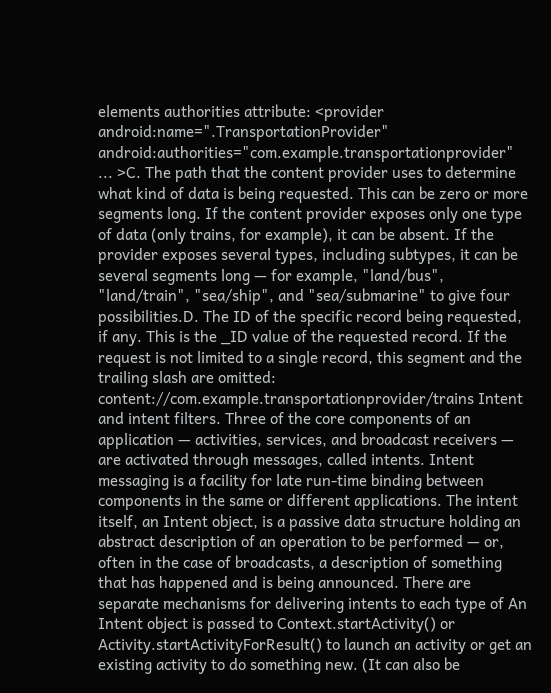elements authorities attribute: <provider android:name=".TransportationProvider" android:authorities="com.example.transportationprovider" ... >C. The path that the content provider uses to determine what kind of data is being requested. This can be zero or more segments long. If the content provider exposes only one type of data (only trains, for example), it can be absent. If the provider exposes several types, including subtypes, it can be several segments long — for example, "land/bus", "land/train", "sea/ship", and "sea/submarine" to give four possibilities.D. The ID of the specific record being requested, if any. This is the _ID value of the requested record. If the request is not limited to a single record, this segment and the trailing slash are omitted: content://com.example.transportationprovider/trains Intent and intent filters. Three of the core components of an application — activities, services, and broadcast receivers — are activated through messages, called intents. Intent messaging is a facility for late run-time binding between components in the same or different applications. The intent itself, an Intent object, is a passive data structure holding an abstract description of an operation to be performed — or, often in the case of broadcasts, a description of something that has happened and is being announced. There are separate mechanisms for delivering intents to each type of An Intent object is passed to Context.startActivity() or Activity.startActivityForResult() to launch an activity or get an existing activity to do something new. (It can also be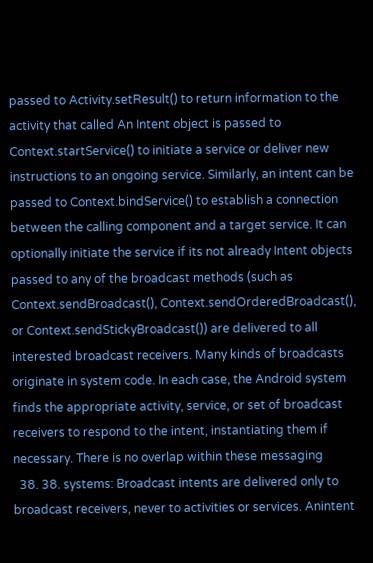passed to Activity.setResult() to return information to the activity that called An Intent object is passed to Context.startService() to initiate a service or deliver new instructions to an ongoing service. Similarly, an intent can be passed to Context.bindService() to establish a connection between the calling component and a target service. It can optionally initiate the service if its not already Intent objects passed to any of the broadcast methods (such as Context.sendBroadcast(), Context.sendOrderedBroadcast(), or Context.sendStickyBroadcast()) are delivered to all interested broadcast receivers. Many kinds of broadcasts originate in system code. In each case, the Android system finds the appropriate activity, service, or set of broadcast receivers to respond to the intent, instantiating them if necessary. There is no overlap within these messaging
  38. 38. systems: Broadcast intents are delivered only to broadcast receivers, never to activities or services. Anintent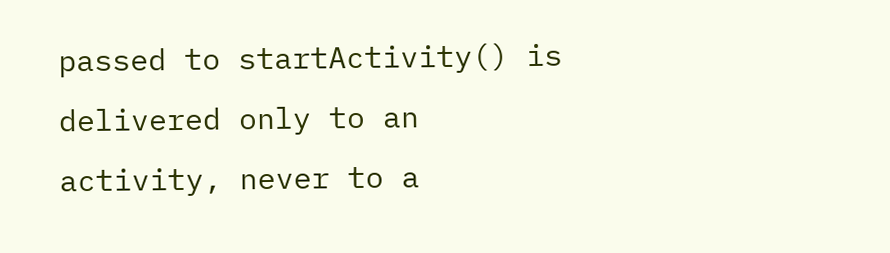passed to startActivity() is delivered only to an activity, never to a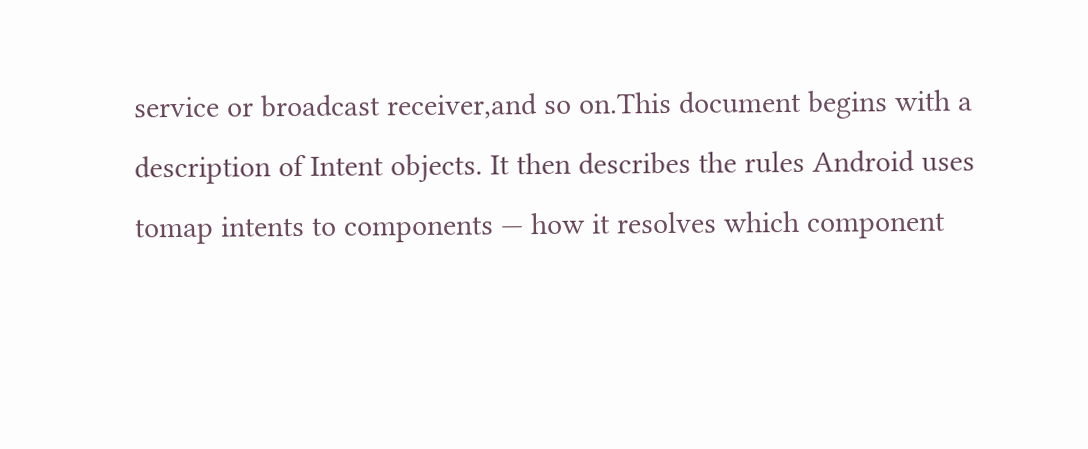service or broadcast receiver,and so on.This document begins with a description of Intent objects. It then describes the rules Android uses tomap intents to components — how it resolves which component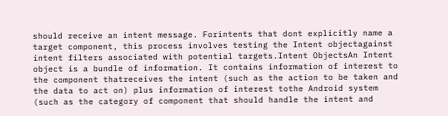should receive an intent message. Forintents that dont explicitly name a target component, this process involves testing the Intent objectagainst intent filters associated with potential targets.Intent ObjectsAn Intent object is a bundle of information. It contains information of interest to the component thatreceives the intent (such as the action to be taken and the data to act on) plus information of interest tothe Android system (such as the category of component that should handle the intent and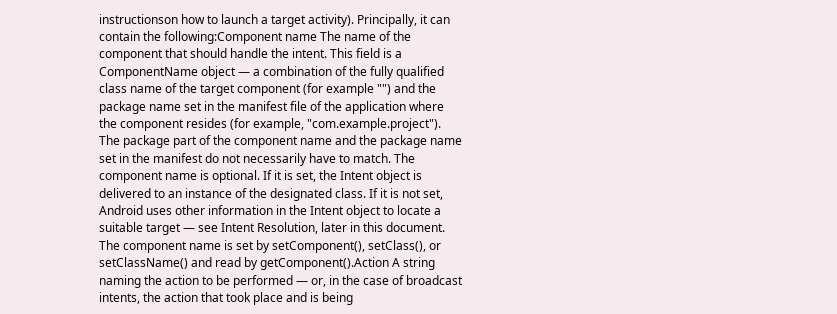instructionson how to launch a target activity). Principally, it can contain the following:Component name The name of the component that should handle the intent. This field is a ComponentName object — a combination of the fully qualified class name of the target component (for example "") and the package name set in the manifest file of the application where the component resides (for example, "com.example.project"). The package part of the component name and the package name set in the manifest do not necessarily have to match. The component name is optional. If it is set, the Intent object is delivered to an instance of the designated class. If it is not set, Android uses other information in the Intent object to locate a suitable target — see Intent Resolution, later in this document. The component name is set by setComponent(), setClass(), or setClassName() and read by getComponent().Action A string naming the action to be performed — or, in the case of broadcast intents, the action that took place and is being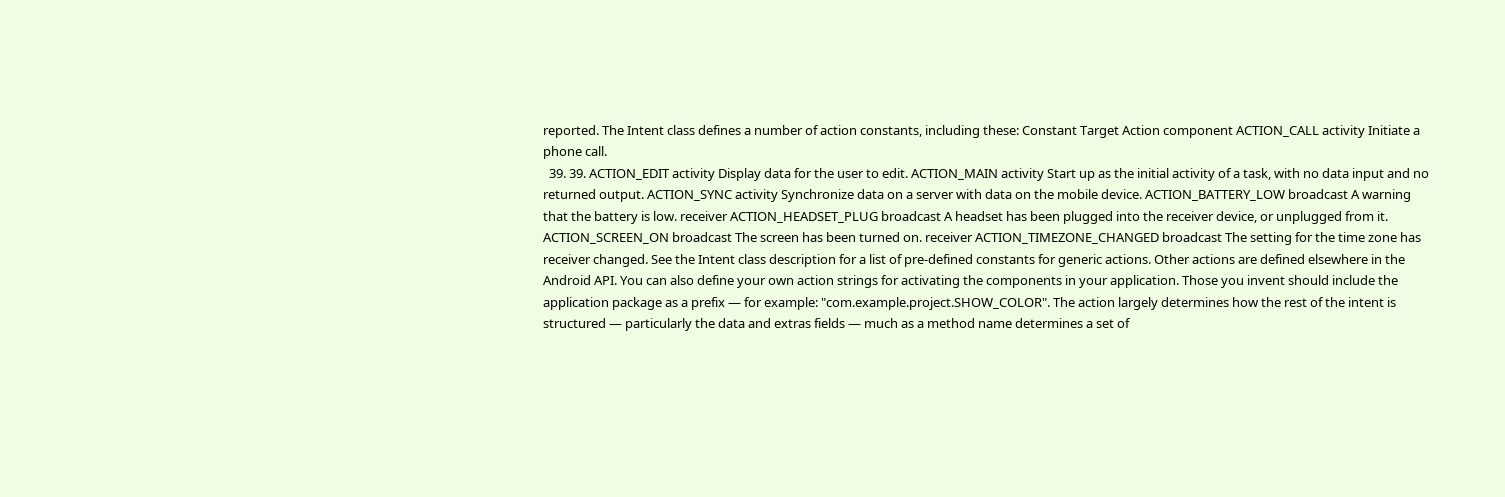reported. The Intent class defines a number of action constants, including these: Constant Target Action component ACTION_CALL activity Initiate a phone call.
  39. 39. ACTION_EDIT activity Display data for the user to edit. ACTION_MAIN activity Start up as the initial activity of a task, with no data input and no returned output. ACTION_SYNC activity Synchronize data on a server with data on the mobile device. ACTION_BATTERY_LOW broadcast A warning that the battery is low. receiver ACTION_HEADSET_PLUG broadcast A headset has been plugged into the receiver device, or unplugged from it. ACTION_SCREEN_ON broadcast The screen has been turned on. receiver ACTION_TIMEZONE_CHANGED broadcast The setting for the time zone has receiver changed. See the Intent class description for a list of pre-defined constants for generic actions. Other actions are defined elsewhere in the Android API. You can also define your own action strings for activating the components in your application. Those you invent should include the application package as a prefix — for example: "com.example.project.SHOW_COLOR". The action largely determines how the rest of the intent is structured — particularly the data and extras fields — much as a method name determines a set of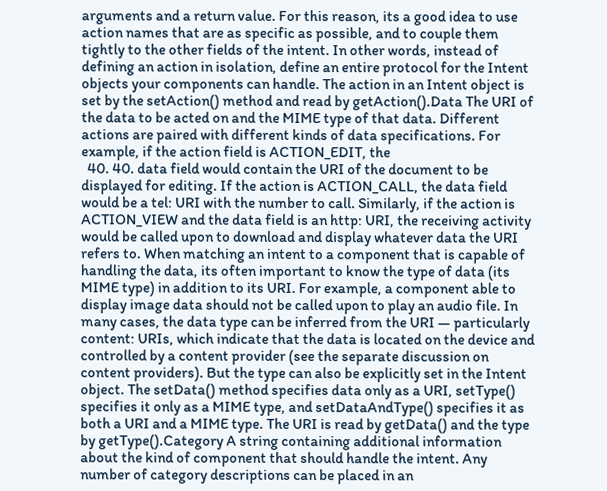arguments and a return value. For this reason, its a good idea to use action names that are as specific as possible, and to couple them tightly to the other fields of the intent. In other words, instead of defining an action in isolation, define an entire protocol for the Intent objects your components can handle. The action in an Intent object is set by the setAction() method and read by getAction().Data The URI of the data to be acted on and the MIME type of that data. Different actions are paired with different kinds of data specifications. For example, if the action field is ACTION_EDIT, the
  40. 40. data field would contain the URI of the document to be displayed for editing. If the action is ACTION_CALL, the data field would be a tel: URI with the number to call. Similarly, if the action is ACTION_VIEW and the data field is an http: URI, the receiving activity would be called upon to download and display whatever data the URI refers to. When matching an intent to a component that is capable of handling the data, its often important to know the type of data (its MIME type) in addition to its URI. For example, a component able to display image data should not be called upon to play an audio file. In many cases, the data type can be inferred from the URI — particularly content: URIs, which indicate that the data is located on the device and controlled by a content provider (see the separate discussion on content providers). But the type can also be explicitly set in the Intent object. The setData() method specifies data only as a URI, setType() specifies it only as a MIME type, and setDataAndType() specifies it as both a URI and a MIME type. The URI is read by getData() and the type by getType().Category A string containing additional information about the kind of component that should handle the intent. Any number of category descriptions can be placed in an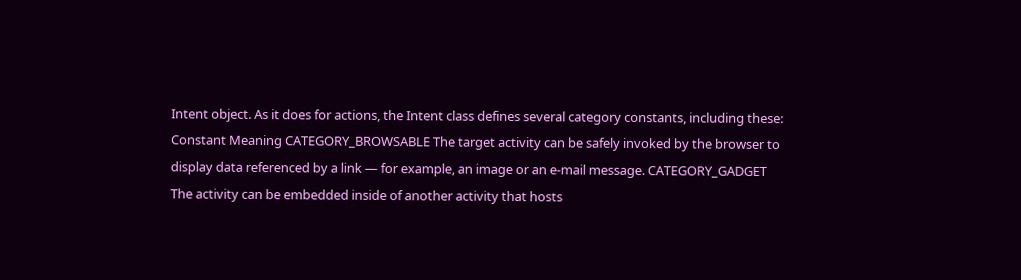Intent object. As it does for actions, the Intent class defines several category constants, including these: Constant Meaning CATEGORY_BROWSABLE The target activity can be safely invoked by the browser to display data referenced by a link — for example, an image or an e-mail message. CATEGORY_GADGET The activity can be embedded inside of another activity that hosts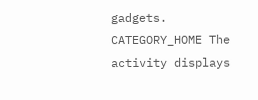gadgets. CATEGORY_HOME The activity displays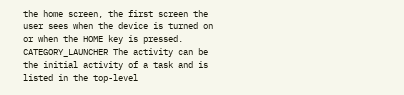the home screen, the first screen the user sees when the device is turned on or when the HOME key is pressed. CATEGORY_LAUNCHER The activity can be the initial activity of a task and is listed in the top-level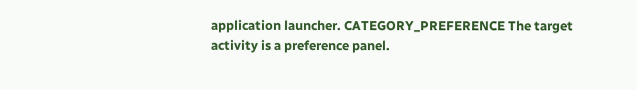application launcher. CATEGORY_PREFERENCE The target activity is a preference panel.